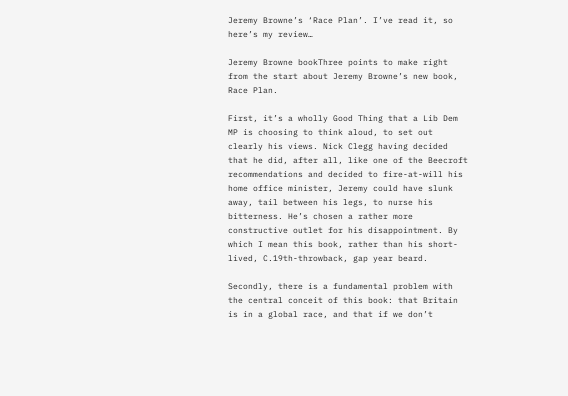Jeremy Browne’s ‘Race Plan’. I’ve read it, so here’s my review…

Jeremy Browne bookThree points to make right from the start about Jeremy Browne’s new book, Race Plan.

First, it’s a wholly Good Thing that a Lib Dem MP is choosing to think aloud, to set out clearly his views. Nick Clegg having decided that he did, after all, like one of the Beecroft recommendations and decided to fire-at-will his home office minister, Jeremy could have slunk away, tail between his legs, to nurse his bitterness. He’s chosen a rather more constructive outlet for his disappointment. By which I mean this book, rather than his short-lived, C.19th-throwback, gap year beard.

Secondly, there is a fundamental problem with the central conceit of this book: that Britain is in a global race, and that if we don’t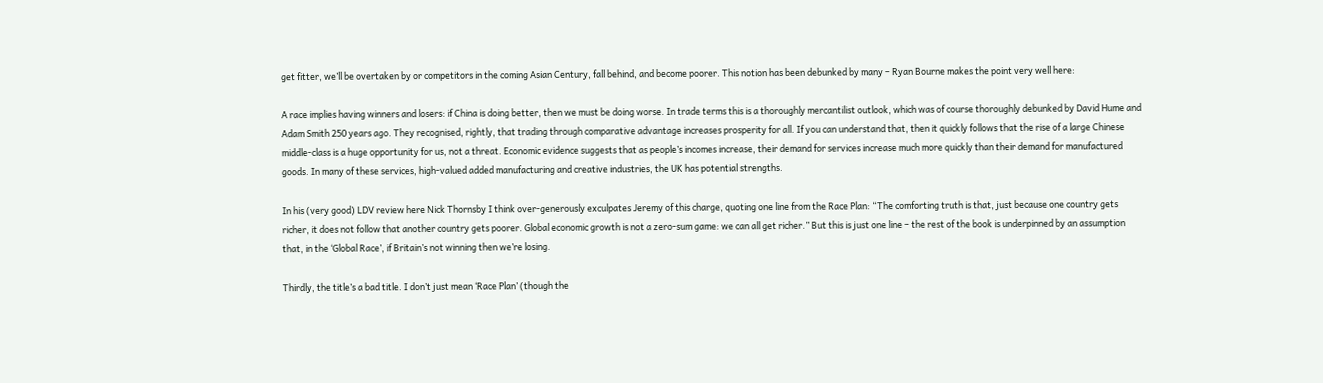get fitter, we’ll be overtaken by or competitors in the coming Asian Century, fall behind, and become poorer. This notion has been debunked by many – Ryan Bourne makes the point very well here:

A race implies having winners and losers: if China is doing better, then we must be doing worse. In trade terms this is a thoroughly mercantilist outlook, which was of course thoroughly debunked by David Hume and Adam Smith 250 years ago. They recognised, rightly, that trading through comparative advantage increases prosperity for all. If you can understand that, then it quickly follows that the rise of a large Chinese middle-class is a huge opportunity for us, not a threat. Economic evidence suggests that as people’s incomes increase, their demand for services increase much more quickly than their demand for manufactured goods. In many of these services, high-valued added manufacturing and creative industries, the UK has potential strengths.

In his (very good) LDV review here Nick Thornsby I think over-generously exculpates Jeremy of this charge, quoting one line from the Race Plan: “The comforting truth is that, just because one country gets richer, it does not follow that another country gets poorer. Global economic growth is not a zero-sum game: we can all get richer.” But this is just one line – the rest of the book is underpinned by an assumption that, in the ‘Global Race’, if Britain’s not winning then we’re losing.

Thirdly, the title’s a bad title. I don’t just mean ‘Race Plan’ (though the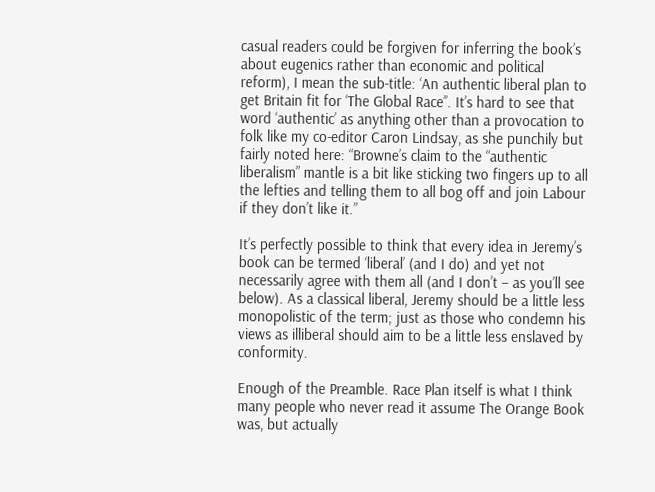casual readers could be forgiven for inferring the book’s about eugenics rather than economic and political reform), I mean the sub-title: ‘An authentic liberal plan to get Britain fit for ‘The Global Race’’. It’s hard to see that word ‘authentic’ as anything other than a provocation to folk like my co-editor Caron Lindsay, as she punchily but fairly noted here: “Browne’s claim to the “authentic liberalism” mantle is a bit like sticking two fingers up to all the lefties and telling them to all bog off and join Labour if they don’t like it.”

It’s perfectly possible to think that every idea in Jeremy’s book can be termed ‘liberal’ (and I do) and yet not necessarily agree with them all (and I don’t – as you’ll see below). As a classical liberal, Jeremy should be a little less monopolistic of the term; just as those who condemn his views as illiberal should aim to be a little less enslaved by conformity.

Enough of the Preamble. Race Plan itself is what I think many people who never read it assume The Orange Book was, but actually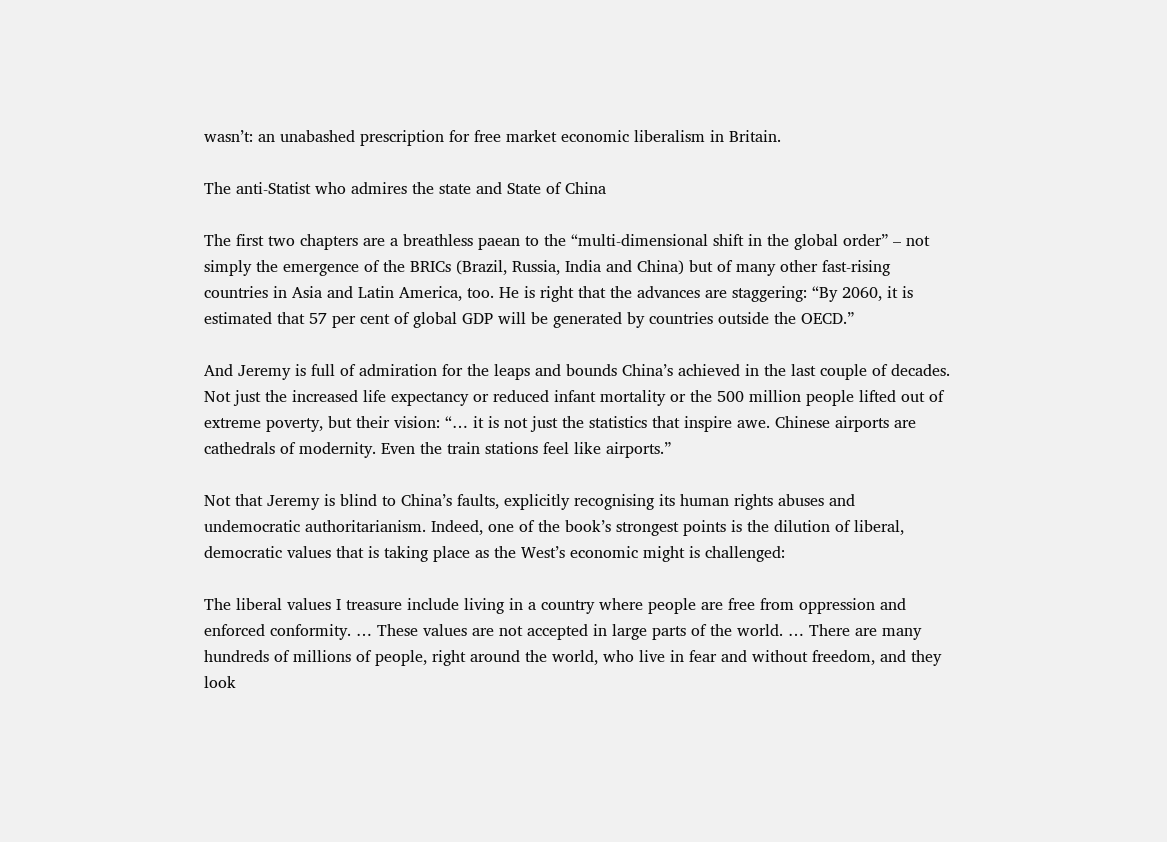wasn’t: an unabashed prescription for free market economic liberalism in Britain.

The anti-Statist who admires the state and State of China

The first two chapters are a breathless paean to the “multi-dimensional shift in the global order” – not simply the emergence of the BRICs (Brazil, Russia, India and China) but of many other fast-rising countries in Asia and Latin America, too. He is right that the advances are staggering: “By 2060, it is estimated that 57 per cent of global GDP will be generated by countries outside the OECD.”

And Jeremy is full of admiration for the leaps and bounds China’s achieved in the last couple of decades. Not just the increased life expectancy or reduced infant mortality or the 500 million people lifted out of extreme poverty, but their vision: “… it is not just the statistics that inspire awe. Chinese airports are cathedrals of modernity. Even the train stations feel like airports.”

Not that Jeremy is blind to China’s faults, explicitly recognising its human rights abuses and undemocratic authoritarianism. Indeed, one of the book’s strongest points is the dilution of liberal, democratic values that is taking place as the West’s economic might is challenged:

The liberal values I treasure include living in a country where people are free from oppression and enforced conformity. … These values are not accepted in large parts of the world. … There are many hundreds of millions of people, right around the world, who live in fear and without freedom, and they look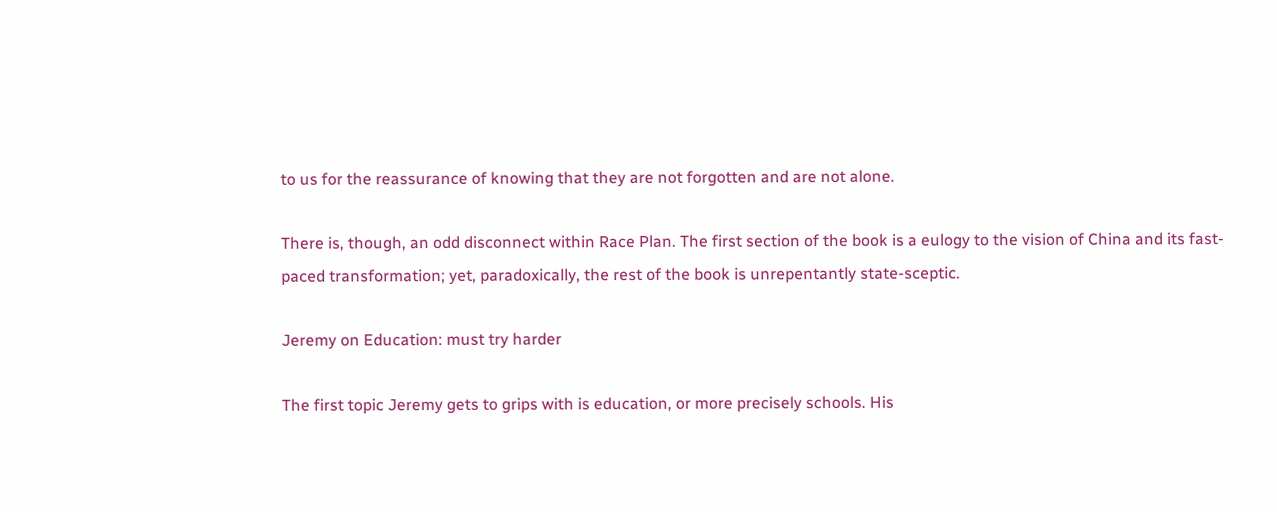to us for the reassurance of knowing that they are not forgotten and are not alone.

There is, though, an odd disconnect within Race Plan. The first section of the book is a eulogy to the vision of China and its fast-paced transformation; yet, paradoxically, the rest of the book is unrepentantly state-sceptic.

Jeremy on Education: must try harder

The first topic Jeremy gets to grips with is education, or more precisely schools. His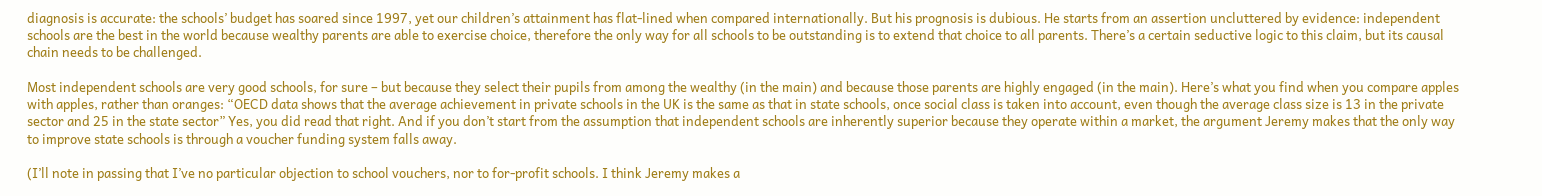diagnosis is accurate: the schools’ budget has soared since 1997, yet our children’s attainment has flat-lined when compared internationally. But his prognosis is dubious. He starts from an assertion uncluttered by evidence: independent schools are the best in the world because wealthy parents are able to exercise choice, therefore the only way for all schools to be outstanding is to extend that choice to all parents. There’s a certain seductive logic to this claim, but its causal chain needs to be challenged.

Most independent schools are very good schools, for sure – but because they select their pupils from among the wealthy (in the main) and because those parents are highly engaged (in the main). Here’s what you find when you compare apples with apples, rather than oranges: “OECD data shows that the average achievement in private schools in the UK is the same as that in state schools, once social class is taken into account, even though the average class size is 13 in the private sector and 25 in the state sector” Yes, you did read that right. And if you don’t start from the assumption that independent schools are inherently superior because they operate within a market, the argument Jeremy makes that the only way to improve state schools is through a voucher funding system falls away.

(I’ll note in passing that I’ve no particular objection to school vouchers, nor to for-profit schools. I think Jeremy makes a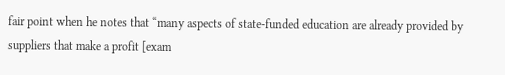fair point when he notes that “many aspects of state-funded education are already provided by suppliers that make a profit [exam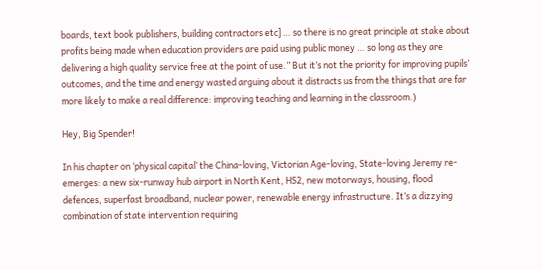boards, text book publishers, building contractors etc] … so there is no great principle at stake about profits being made when education providers are paid using public money … so long as they are delivering a high quality service free at the point of use.” But it’s not the priority for improving pupils’ outcomes, and the time and energy wasted arguing about it distracts us from the things that are far more likely to make a real difference: improving teaching and learning in the classroom.)

Hey, Big Spender!

In his chapter on ‘physical capital’ the China-loving, Victorian Age-loving, State-loving Jeremy re-emerges: a new six-runway hub airport in North Kent, HS2, new motorways, housing, flood defences, superfast broadband, nuclear power, renewable energy infrastructure. It’s a dizzying combination of state intervention requiring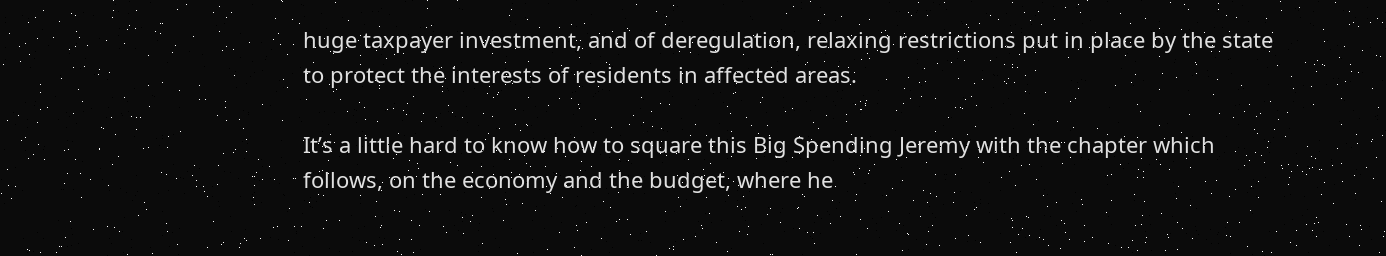huge taxpayer investment, and of deregulation, relaxing restrictions put in place by the state to protect the interests of residents in affected areas.

It’s a little hard to know how to square this Big Spending Jeremy with the chapter which follows, on the economy and the budget, where he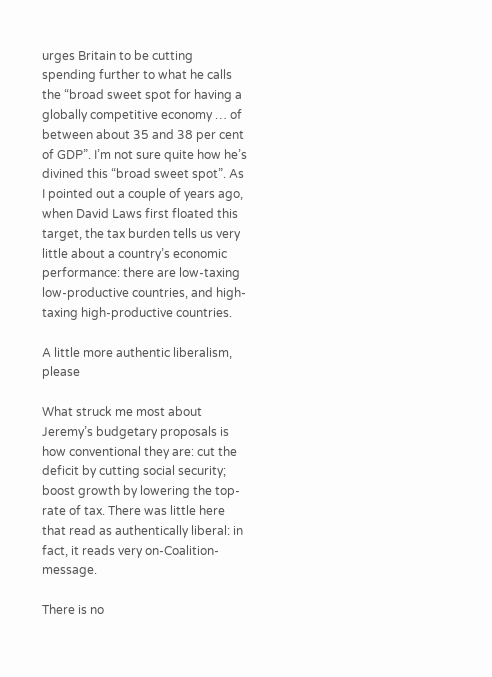urges Britain to be cutting spending further to what he calls the “broad sweet spot for having a globally competitive economy … of between about 35 and 38 per cent of GDP”. I’m not sure quite how he’s divined this “broad sweet spot”. As I pointed out a couple of years ago, when David Laws first floated this target, the tax burden tells us very little about a country’s economic performance: there are low-taxing low-productive countries, and high-taxing high-productive countries.

A little more authentic liberalism, please

What struck me most about Jeremy’s budgetary proposals is how conventional they are: cut the deficit by cutting social security; boost growth by lowering the top-rate of tax. There was little here that read as authentically liberal: in fact, it reads very on-Coalition-message.

There is no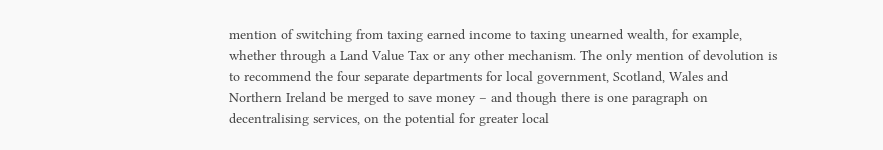mention of switching from taxing earned income to taxing unearned wealth, for example, whether through a Land Value Tax or any other mechanism. The only mention of devolution is to recommend the four separate departments for local government, Scotland, Wales and Northern Ireland be merged to save money – and though there is one paragraph on decentralising services, on the potential for greater local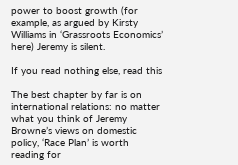power to boost growth (for example, as argued by Kirsty Williams in ‘Grassroots Economics’ here) Jeremy is silent.

If you read nothing else, read this

The best chapter by far is on international relations: no matter what you think of Jeremy Browne’s views on domestic policy, ‘Race Plan’ is worth reading for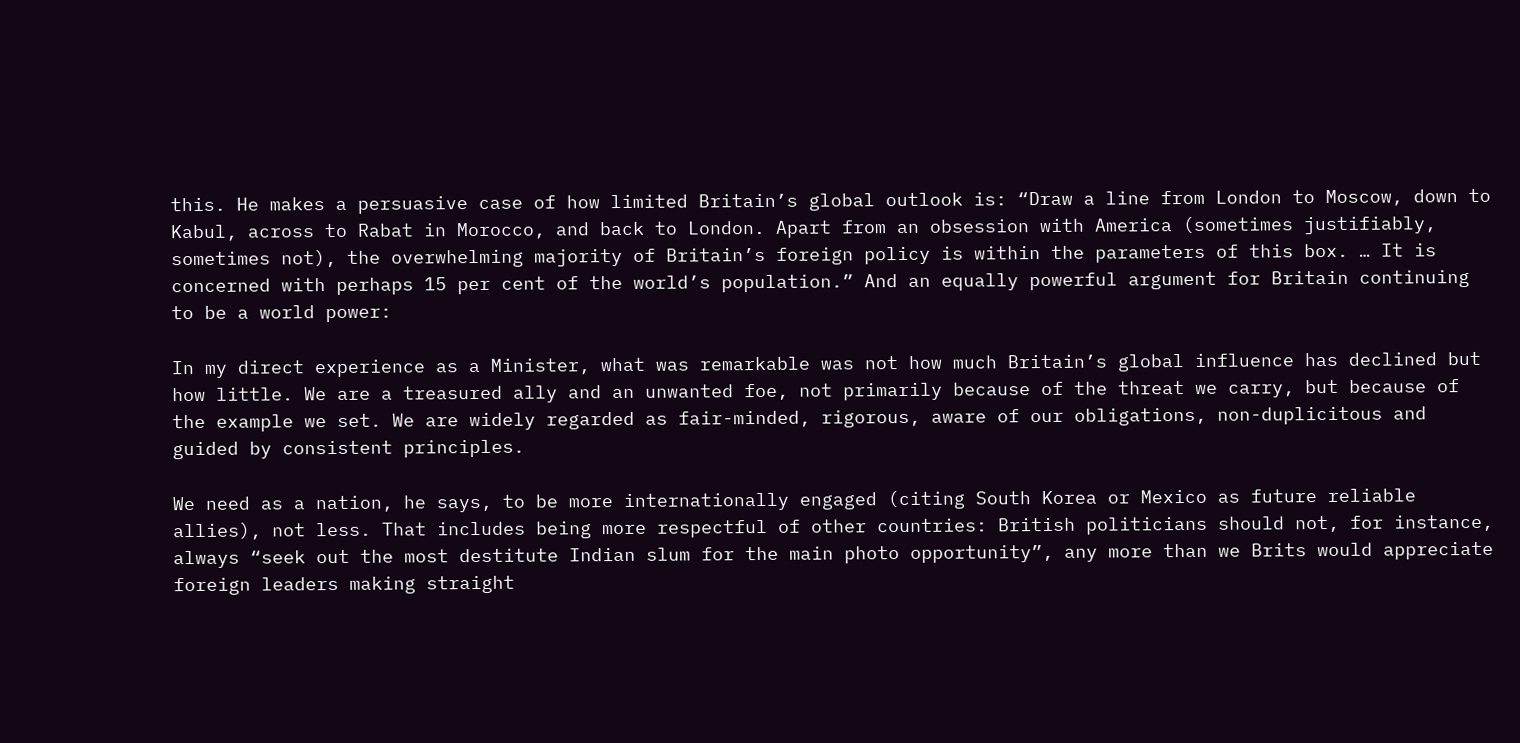this. He makes a persuasive case of how limited Britain’s global outlook is: “Draw a line from London to Moscow, down to Kabul, across to Rabat in Morocco, and back to London. Apart from an obsession with America (sometimes justifiably, sometimes not), the overwhelming majority of Britain’s foreign policy is within the parameters of this box. … It is concerned with perhaps 15 per cent of the world’s population.” And an equally powerful argument for Britain continuing to be a world power:

In my direct experience as a Minister, what was remarkable was not how much Britain’s global influence has declined but how little. We are a treasured ally and an unwanted foe, not primarily because of the threat we carry, but because of the example we set. We are widely regarded as fair-minded, rigorous, aware of our obligations, non-duplicitous and guided by consistent principles.

We need as a nation, he says, to be more internationally engaged (citing South Korea or Mexico as future reliable allies), not less. That includes being more respectful of other countries: British politicians should not, for instance, always “seek out the most destitute Indian slum for the main photo opportunity”, any more than we Brits would appreciate foreign leaders making straight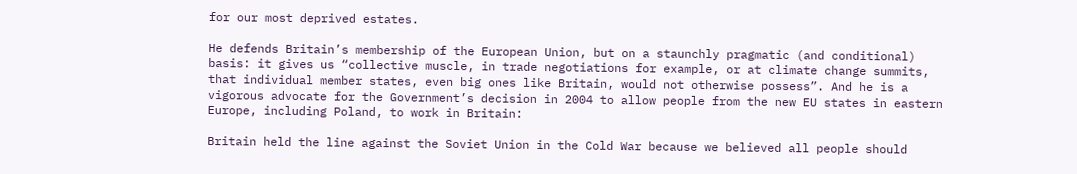for our most deprived estates.

He defends Britain’s membership of the European Union, but on a staunchly pragmatic (and conditional) basis: it gives us “collective muscle, in trade negotiations for example, or at climate change summits, that individual member states, even big ones like Britain, would not otherwise possess”. And he is a vigorous advocate for the Government’s decision in 2004 to allow people from the new EU states in eastern Europe, including Poland, to work in Britain:

Britain held the line against the Soviet Union in the Cold War because we believed all people should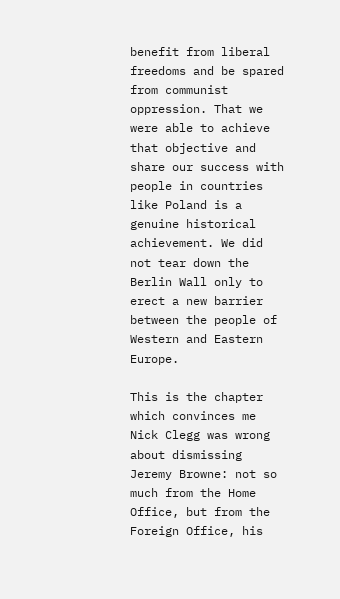benefit from liberal freedoms and be spared from communist oppression. That we were able to achieve that objective and share our success with people in countries like Poland is a genuine historical achievement. We did not tear down the Berlin Wall only to erect a new barrier between the people of Western and Eastern Europe.

This is the chapter which convinces me Nick Clegg was wrong about dismissing Jeremy Browne: not so much from the Home Office, but from the Foreign Office, his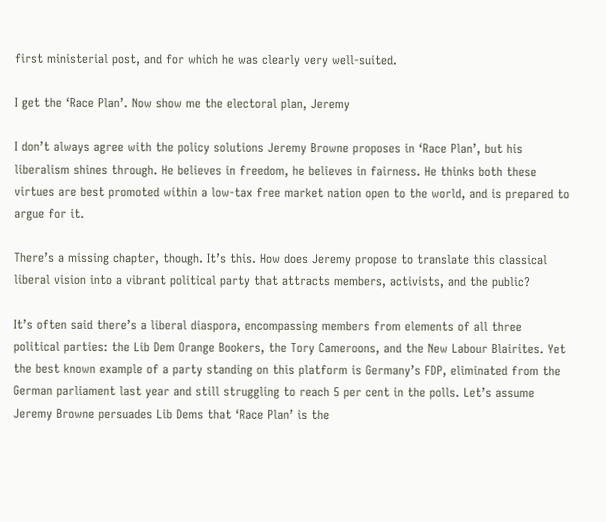first ministerial post, and for which he was clearly very well-suited.

I get the ‘Race Plan’. Now show me the electoral plan, Jeremy

I don’t always agree with the policy solutions Jeremy Browne proposes in ‘Race Plan’, but his liberalism shines through. He believes in freedom, he believes in fairness. He thinks both these virtues are best promoted within a low-tax free market nation open to the world, and is prepared to argue for it.

There’s a missing chapter, though. It’s this. How does Jeremy propose to translate this classical liberal vision into a vibrant political party that attracts members, activists, and the public?

It’s often said there’s a liberal diaspora, encompassing members from elements of all three political parties: the Lib Dem Orange Bookers, the Tory Cameroons, and the New Labour Blairites. Yet the best known example of a party standing on this platform is Germany’s FDP, eliminated from the German parliament last year and still struggling to reach 5 per cent in the polls. Let’s assume Jeremy Browne persuades Lib Dems that ‘Race Plan’ is the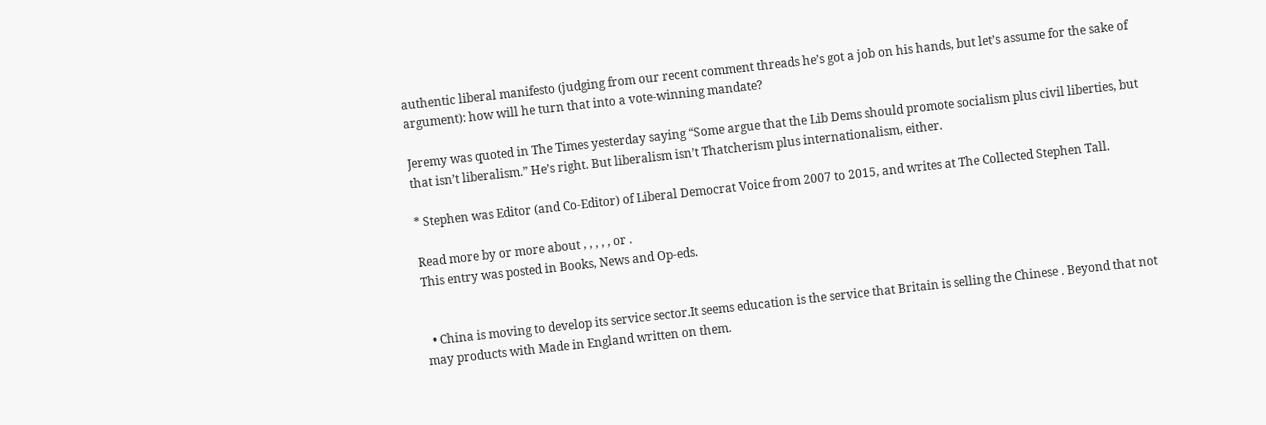authentic liberal manifesto (judging from our recent comment threads he’s got a job on his hands, but let’s assume for the sake of argument): how will he turn that into a vote-winning mandate?

Jeremy was quoted in The Times yesterday saying “Some argue that the Lib Dems should promote socialism plus civil liberties, but that isn’t liberalism.” He’s right. But liberalism isn’t Thatcherism plus internationalism, either.

* Stephen was Editor (and Co-Editor) of Liberal Democrat Voice from 2007 to 2015, and writes at The Collected Stephen Tall.

Read more by or more about , , , , , or .
This entry was posted in Books, News and Op-eds.


  • China is moving to develop its service sector.It seems education is the service that Britain is selling the Chinese . Beyond that not may products with Made in England written on them.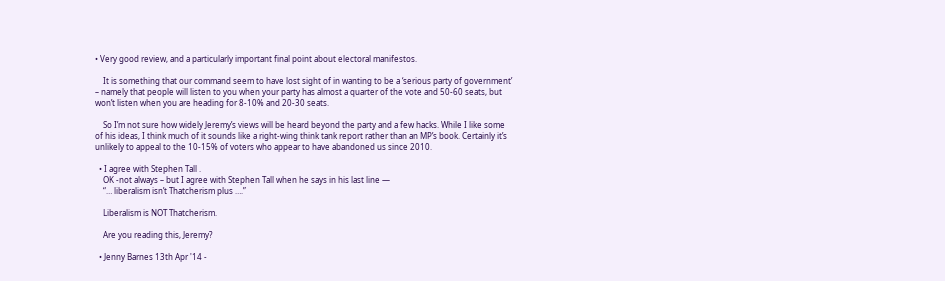• Very good review, and a particularly important final point about electoral manifestos.

    It is something that our command seem to have lost sight of in wanting to be a ‘serious party of government’ – namely that people will listen to you when your party has almost a quarter of the vote and 50-60 seats, but won’t listen when you are heading for 8-10% and 20-30 seats.

    So I’m not sure how widely Jeremy’s views will be heard beyond the party and a few hacks. While I like some of his ideas, I think much of it sounds like a right-wing think tank report rather than an MP’s book. Certainly it’s unlikely to appeal to the 10-15% of voters who appear to have abandoned us since 2010.

  • I agree with Stephen Tall .
    OK -not always – but I agree with Stephen Tall when he says in his last line —
    “… liberalism isn’t Thatcherism plus ….”

    Liberalism is NOT Thatcherism.

    Are you reading this, Jeremy?

  • Jenny Barnes 13th Apr '14 -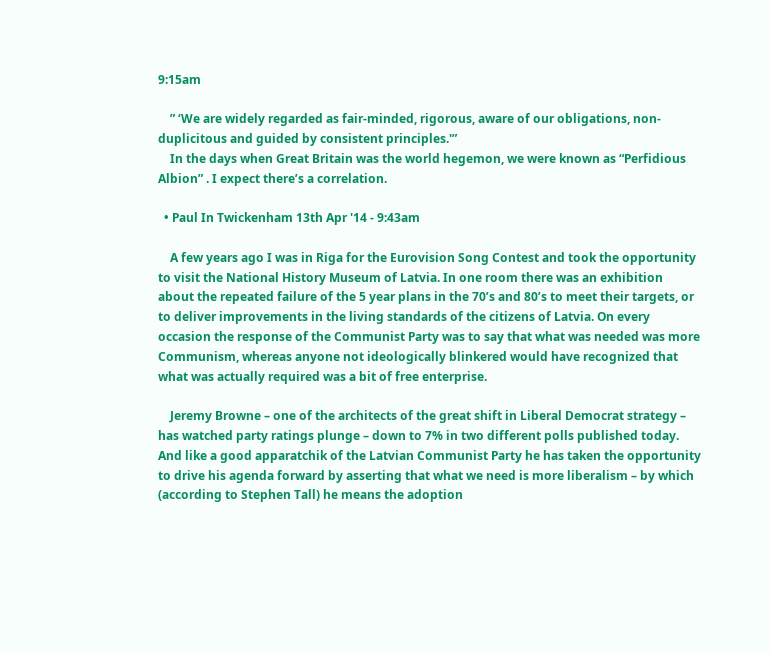9:15am

    ” ‘We are widely regarded as fair-minded, rigorous, aware of our obligations, non-duplicitous and guided by consistent principles.'”
    In the days when Great Britain was the world hegemon, we were known as “Perfidious Albion” . I expect there’s a correlation.

  • Paul In Twickenham 13th Apr '14 - 9:43am

    A few years ago I was in Riga for the Eurovision Song Contest and took the opportunity to visit the National History Museum of Latvia. In one room there was an exhibition about the repeated failure of the 5 year plans in the 70’s and 80’s to meet their targets, or to deliver improvements in the living standards of the citizens of Latvia. On every occasion the response of the Communist Party was to say that what was needed was more Communism, whereas anyone not ideologically blinkered would have recognized that what was actually required was a bit of free enterprise.

    Jeremy Browne – one of the architects of the great shift in Liberal Democrat strategy – has watched party ratings plunge – down to 7% in two different polls published today. And like a good apparatchik of the Latvian Communist Party he has taken the opportunity to drive his agenda forward by asserting that what we need is more liberalism – by which (according to Stephen Tall) he means the adoption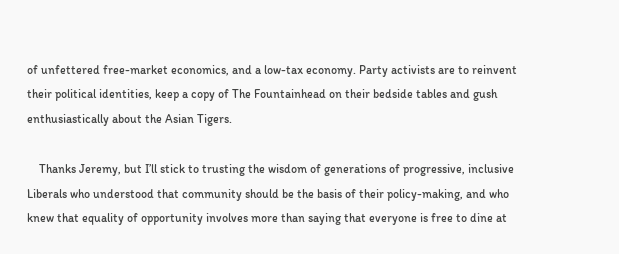of unfettered free-market economics, and a low-tax economy. Party activists are to reinvent their political identities, keep a copy of The Fountainhead on their bedside tables and gush enthusiastically about the Asian Tigers.

    Thanks Jeremy, but I’ll stick to trusting the wisdom of generations of progressive, inclusive Liberals who understood that community should be the basis of their policy-making, and who knew that equality of opportunity involves more than saying that everyone is free to dine at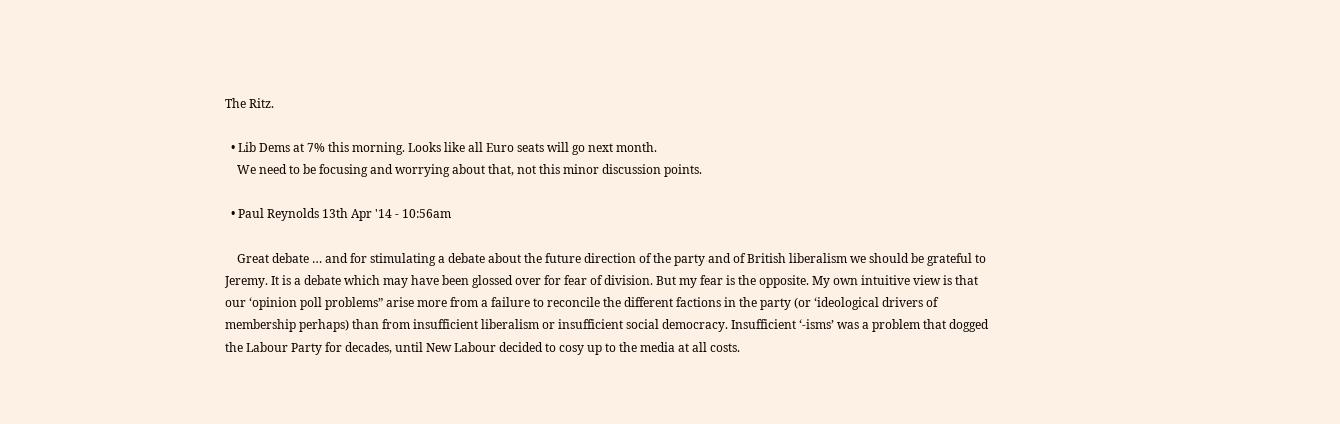The Ritz.

  • Lib Dems at 7% this morning. Looks like all Euro seats will go next month.
    We need to be focusing and worrying about that, not this minor discussion points.

  • Paul Reynolds 13th Apr '14 - 10:56am

    Great debate … and for stimulating a debate about the future direction of the party and of British liberalism we should be grateful to Jeremy. It is a debate which may have been glossed over for fear of division. But my fear is the opposite. My own intuitive view is that our ‘opinion poll problems” arise more from a failure to reconcile the different factions in the party (or ‘ideological drivers of membership perhaps) than from insufficient liberalism or insufficient social democracy. Insufficient ‘-isms’ was a problem that dogged the Labour Party for decades, until New Labour decided to cosy up to the media at all costs.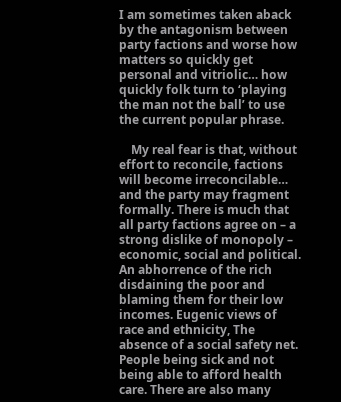I am sometimes taken aback by the antagonism between party factions and worse how matters so quickly get personal and vitriolic… how quickly folk turn to ‘playing the man not the ball’ to use the current popular phrase.

    My real fear is that, without effort to reconcile, factions will become irreconcilable… and the party may fragment formally. There is much that all party factions agree on – a strong dislike of monopoly – economic, social and political. An abhorrence of the rich disdaining the poor and blaming them for their low incomes. Eugenic views of race and ethnicity, The absence of a social safety net. People being sick and not being able to afford health care. There are also many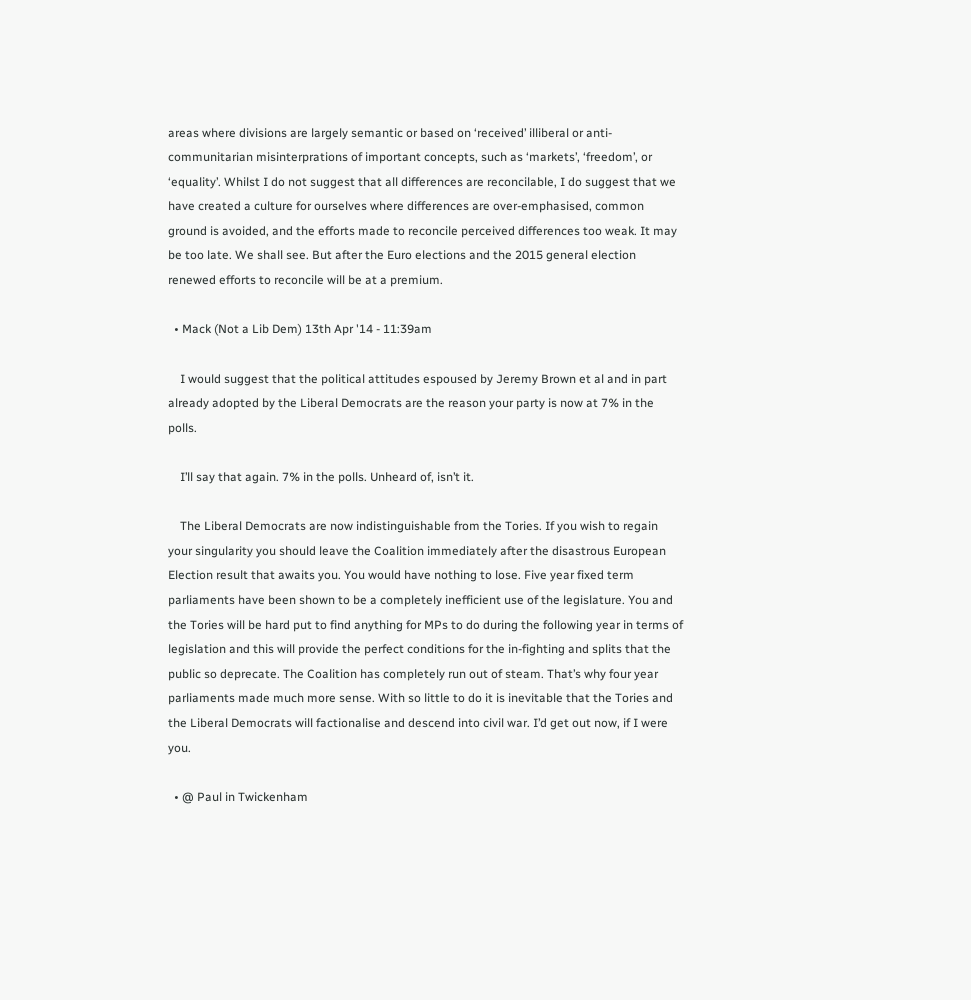areas where divisions are largely semantic or based on ‘received’ illiberal or anti-communitarian misinterprations of important concepts, such as ‘markets’, ‘freedom’, or ‘equality’. Whilst I do not suggest that all differences are reconcilable, I do suggest that we have created a culture for ourselves where differences are over-emphasised, common ground is avoided, and the efforts made to reconcile perceived differences too weak. It may be too late. We shall see. But after the Euro elections and the 2015 general election renewed efforts to reconcile will be at a premium.

  • Mack (Not a Lib Dem) 13th Apr '14 - 11:39am

    I would suggest that the political attitudes espoused by Jeremy Brown et al and in part already adopted by the Liberal Democrats are the reason your party is now at 7% in the polls.

    I’ll say that again. 7% in the polls. Unheard of, isn’t it.

    The Liberal Democrats are now indistinguishable from the Tories. If you wish to regain your singularity you should leave the Coalition immediately after the disastrous European Election result that awaits you. You would have nothing to lose. Five year fixed term parliaments have been shown to be a completely inefficient use of the legislature. You and the Tories will be hard put to find anything for MPs to do during the following year in terms of legislation and this will provide the perfect conditions for the in-fighting and splits that the public so deprecate. The Coalition has completely run out of steam. That’s why four year parliaments made much more sense. With so little to do it is inevitable that the Tories and the Liberal Democrats will factionalise and descend into civil war. I’d get out now, if I were you.

  • @ Paul in Twickenham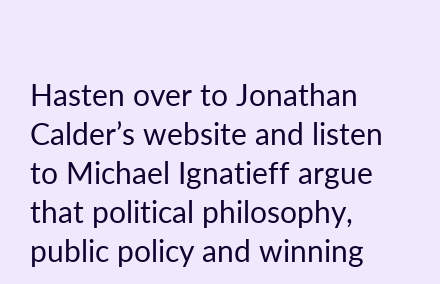Hasten over to Jonathan Calder’s website and listen to Michael Ignatieff argue that political philosophy, public policy and winning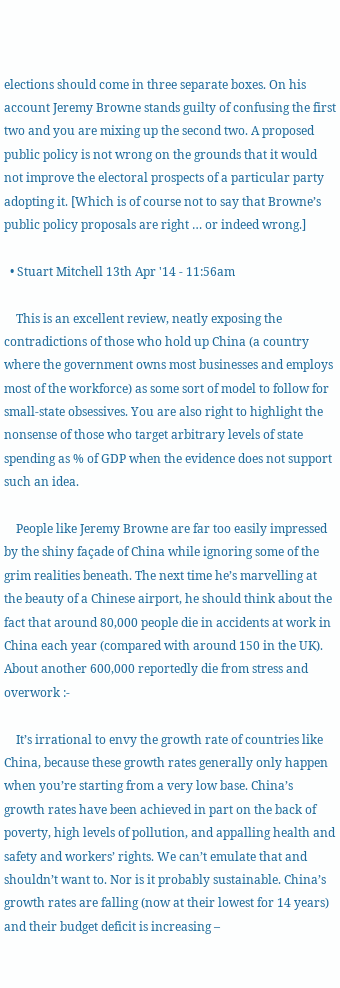elections should come in three separate boxes. On his account Jeremy Browne stands guilty of confusing the first two and you are mixing up the second two. A proposed public policy is not wrong on the grounds that it would not improve the electoral prospects of a particular party adopting it. [Which is of course not to say that Browne’s public policy proposals are right … or indeed wrong.]

  • Stuart Mitchell 13th Apr '14 - 11:56am

    This is an excellent review, neatly exposing the contradictions of those who hold up China (a country where the government owns most businesses and employs most of the workforce) as some sort of model to follow for small-state obsessives. You are also right to highlight the nonsense of those who target arbitrary levels of state spending as % of GDP when the evidence does not support such an idea.

    People like Jeremy Browne are far too easily impressed by the shiny façade of China while ignoring some of the grim realities beneath. The next time he’s marvelling at the beauty of a Chinese airport, he should think about the fact that around 80,000 people die in accidents at work in China each year (compared with around 150 in the UK). About another 600,000 reportedly die from stress and overwork :-

    It’s irrational to envy the growth rate of countries like China, because these growth rates generally only happen when you’re starting from a very low base. China’s growth rates have been achieved in part on the back of poverty, high levels of pollution, and appalling health and safety and workers’ rights. We can’t emulate that and shouldn’t want to. Nor is it probably sustainable. China’s growth rates are falling (now at their lowest for 14 years) and their budget deficit is increasing –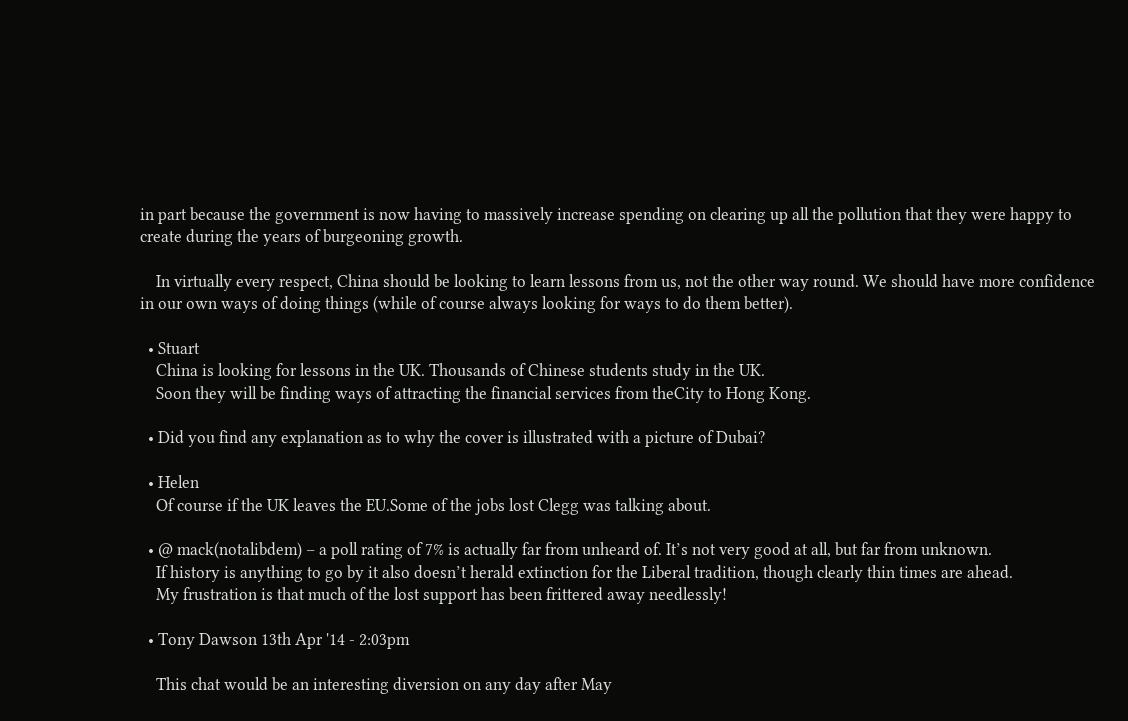in part because the government is now having to massively increase spending on clearing up all the pollution that they were happy to create during the years of burgeoning growth.

    In virtually every respect, China should be looking to learn lessons from us, not the other way round. We should have more confidence in our own ways of doing things (while of course always looking for ways to do them better).

  • Stuart
    China is looking for lessons in the UK. Thousands of Chinese students study in the UK.
    Soon they will be finding ways of attracting the financial services from theCity to Hong Kong.

  • Did you find any explanation as to why the cover is illustrated with a picture of Dubai?

  • Helen
    Of course if the UK leaves the EU.Some of the jobs lost Clegg was talking about.

  • @ mack(notalibdem) – a poll rating of 7% is actually far from unheard of. It’s not very good at all, but far from unknown.
    If history is anything to go by it also doesn’t herald extinction for the Liberal tradition, though clearly thin times are ahead.
    My frustration is that much of the lost support has been frittered away needlessly!

  • Tony Dawson 13th Apr '14 - 2:03pm

    This chat would be an interesting diversion on any day after May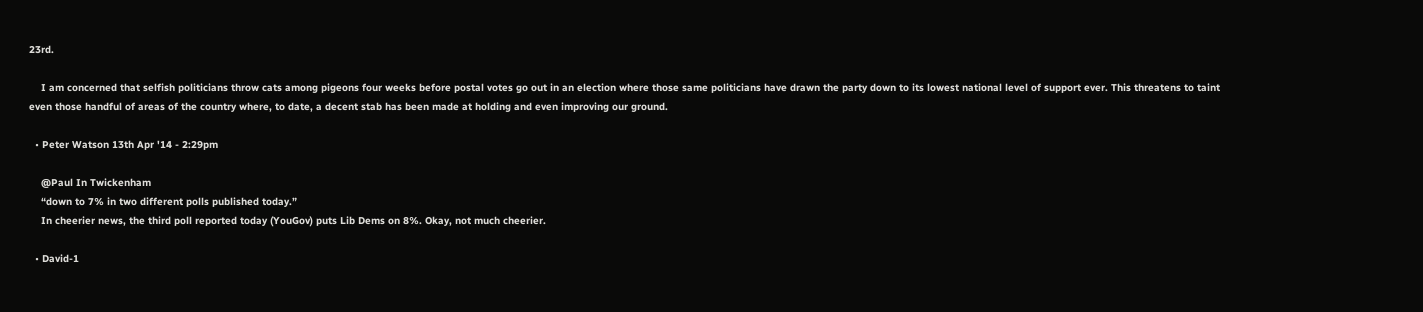23rd.

    I am concerned that selfish politicians throw cats among pigeons four weeks before postal votes go out in an election where those same politicians have drawn the party down to its lowest national level of support ever. This threatens to taint even those handful of areas of the country where, to date, a decent stab has been made at holding and even improving our ground.

  • Peter Watson 13th Apr '14 - 2:29pm

    @Paul In Twickenham
    “down to 7% in two different polls published today.”
    In cheerier news, the third poll reported today (YouGov) puts Lib Dems on 8%. Okay, not much cheerier.

  • David-1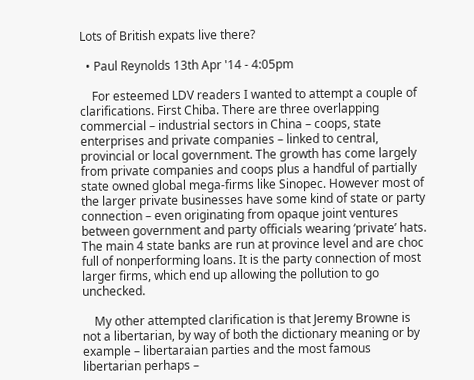Lots of British expats live there?

  • Paul Reynolds 13th Apr '14 - 4:05pm

    For esteemed LDV readers I wanted to attempt a couple of clarifications. First Chiba. There are three overlapping commercial – industrial sectors in China – coops, state enterprises and private companies – linked to central, provincial or local government. The growth has come largely from private companies and coops plus a handful of partially state owned global mega-firms like Sinopec. However most of the larger private businesses have some kind of state or party connection – even originating from opaque joint ventures between government and party officials wearing ‘private’ hats. The main 4 state banks are run at province level and are choc full of nonperforming loans. It is the party connection of most larger firms, which end up allowing the pollution to go unchecked.

    My other attempted clarification is that Jeremy Browne is not a libertarian, by way of both the dictionary meaning or by example – libertaraian parties and the most famous libertarian perhaps –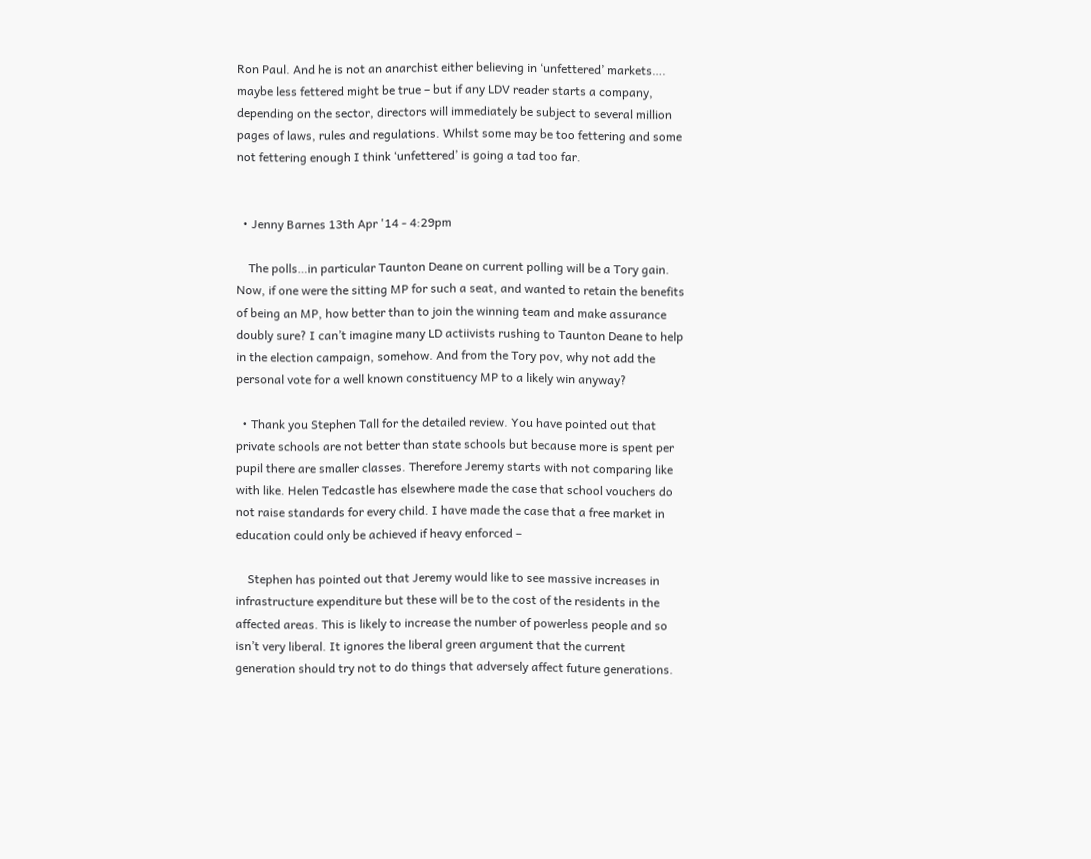Ron Paul. And he is not an anarchist either believing in ‘unfettered’ markets…. maybe less fettered might be true – but if any LDV reader starts a company, depending on the sector, directors will immediately be subject to several million pages of laws, rules and regulations. Whilst some may be too fettering and some not fettering enough I think ‘unfettered’ is going a tad too far.


  • Jenny Barnes 13th Apr '14 - 4:29pm

    The polls…in particular Taunton Deane on current polling will be a Tory gain. Now, if one were the sitting MP for such a seat, and wanted to retain the benefits of being an MP, how better than to join the winning team and make assurance doubly sure? I can’t imagine many LD actiivists rushing to Taunton Deane to help in the election campaign, somehow. And from the Tory pov, why not add the personal vote for a well known constituency MP to a likely win anyway?

  • Thank you Stephen Tall for the detailed review. You have pointed out that private schools are not better than state schools but because more is spent per pupil there are smaller classes. Therefore Jeremy starts with not comparing like with like. Helen Tedcastle has elsewhere made the case that school vouchers do not raise standards for every child. I have made the case that a free market in education could only be achieved if heavy enforced –

    Stephen has pointed out that Jeremy would like to see massive increases in infrastructure expenditure but these will be to the cost of the residents in the affected areas. This is likely to increase the number of powerless people and so isn’t very liberal. It ignores the liberal green argument that the current generation should try not to do things that adversely affect future generations.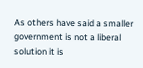As others have said a smaller government is not a liberal solution it is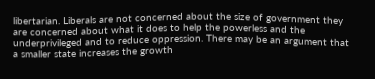libertarian. Liberals are not concerned about the size of government they are concerned about what it does to help the powerless and the underprivileged and to reduce oppression. There may be an argument that a smaller state increases the growth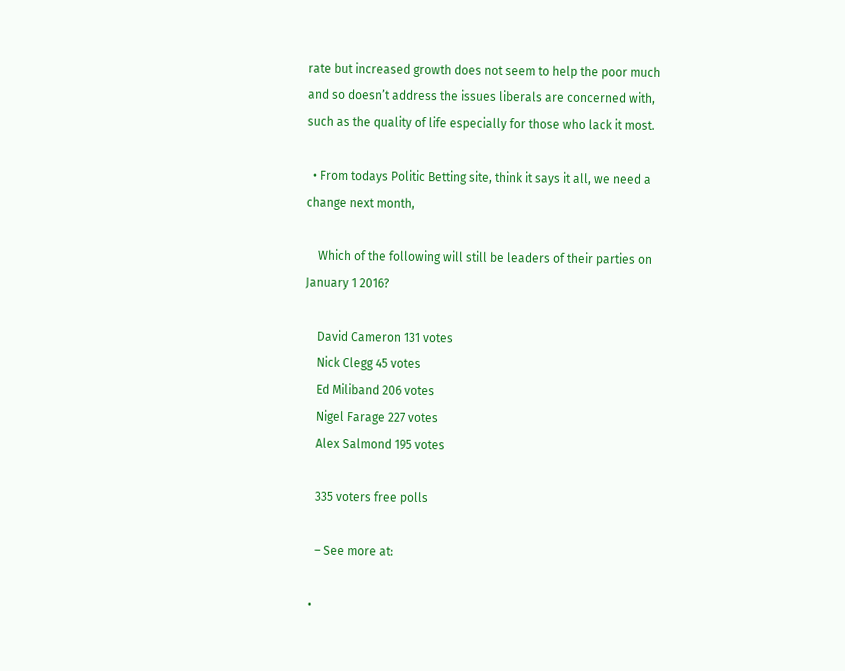rate but increased growth does not seem to help the poor much and so doesn’t address the issues liberals are concerned with, such as the quality of life especially for those who lack it most.

  • From todays Politic Betting site, think it says it all, we need a change next month,

    Which of the following will still be leaders of their parties on January 1 2016?

    David Cameron 131 votes
    Nick Clegg 45 votes
    Ed Miliband 206 votes
    Nigel Farage 227 votes
    Alex Salmond 195 votes

    335 voters free polls

    – See more at:

  •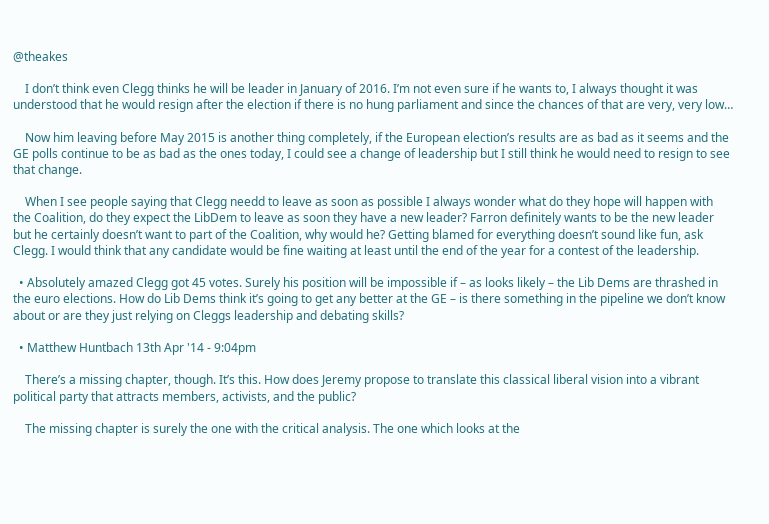@theakes

    I don’t think even Clegg thinks he will be leader in January of 2016. I’m not even sure if he wants to, I always thought it was understood that he would resign after the election if there is no hung parliament and since the chances of that are very, very low…

    Now him leaving before May 2015 is another thing completely, if the European election’s results are as bad as it seems and the GE polls continue to be as bad as the ones today, I could see a change of leadership but I still think he would need to resign to see that change.

    When I see people saying that Clegg needd to leave as soon as possible I always wonder what do they hope will happen with the Coalition, do they expect the LibDem to leave as soon they have a new leader? Farron definitely wants to be the new leader but he certainly doesn’t want to part of the Coalition, why would he? Getting blamed for everything doesn’t sound like fun, ask Clegg. I would think that any candidate would be fine waiting at least until the end of the year for a contest of the leadership.

  • Absolutely amazed Clegg got 45 votes. Surely his position will be impossible if – as looks likely – the Lib Dems are thrashed in the euro elections. How do Lib Dems think it’s going to get any better at the GE – is there something in the pipeline we don’t know about or are they just relying on Cleggs leadership and debating skills?

  • Matthew Huntbach 13th Apr '14 - 9:04pm

    There’s a missing chapter, though. It’s this. How does Jeremy propose to translate this classical liberal vision into a vibrant political party that attracts members, activists, and the public?

    The missing chapter is surely the one with the critical analysis. The one which looks at the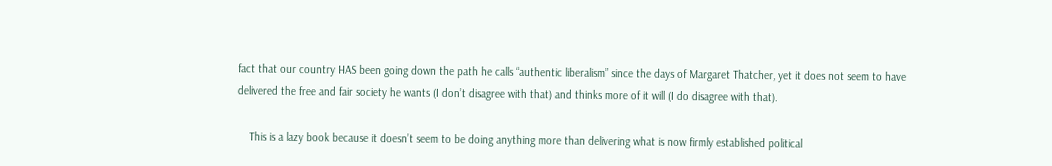fact that our country HAS been going down the path he calls “authentic liberalism” since the days of Margaret Thatcher, yet it does not seem to have delivered the free and fair society he wants (I don’t disagree with that) and thinks more of it will (I do disagree with that).

    This is a lazy book because it doesn’t seem to be doing anything more than delivering what is now firmly established political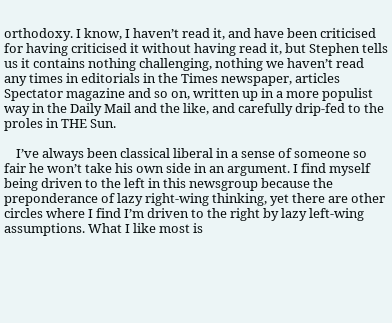orthodoxy. I know, I haven’t read it, and have been criticised for having criticised it without having read it, but Stephen tells us it contains nothing challenging, nothing we haven’t read any times in editorials in the Times newspaper, articles Spectator magazine and so on, written up in a more populist way in the Daily Mail and the like, and carefully drip-fed to the proles in THE Sun.

    I’ve always been classical liberal in a sense of someone so fair he won’t take his own side in an argument. I find myself being driven to the left in this newsgroup because the preponderance of lazy right-wing thinking, yet there are other circles where I find I’m driven to the right by lazy left-wing assumptions. What I like most is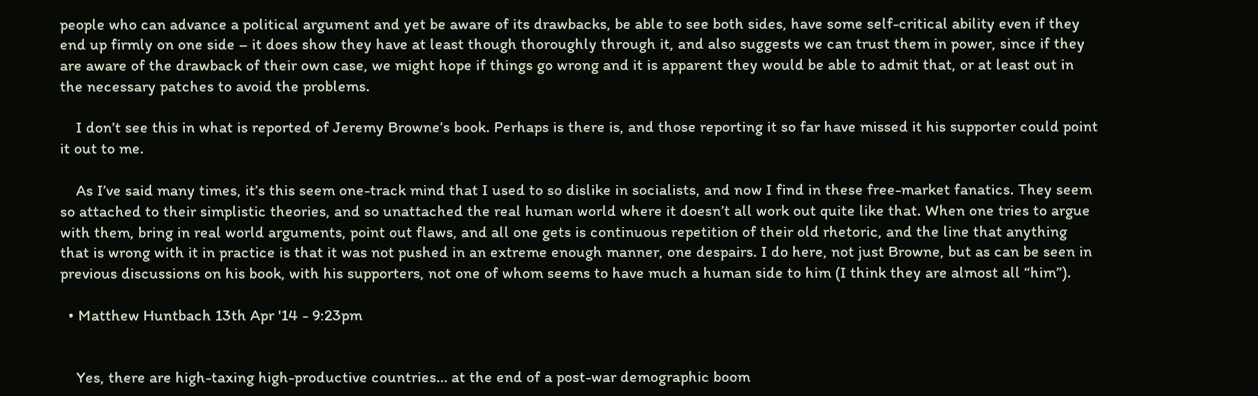people who can advance a political argument and yet be aware of its drawbacks, be able to see both sides, have some self-critical ability even if they end up firmly on one side – it does show they have at least though thoroughly through it, and also suggests we can trust them in power, since if they are aware of the drawback of their own case, we might hope if things go wrong and it is apparent they would be able to admit that, or at least out in the necessary patches to avoid the problems.

    I don’t see this in what is reported of Jeremy Browne’s book. Perhaps is there is, and those reporting it so far have missed it his supporter could point it out to me.

    As I’ve said many times, it’s this seem one-track mind that I used to so dislike in socialists, and now I find in these free-market fanatics. They seem so attached to their simplistic theories, and so unattached the real human world where it doesn’t all work out quite like that. When one tries to argue with them, bring in real world arguments, point out flaws, and all one gets is continuous repetition of their old rhetoric, and the line that anything that is wrong with it in practice is that it was not pushed in an extreme enough manner, one despairs. I do here, not just Browne, but as can be seen in previous discussions on his book, with his supporters, not one of whom seems to have much a human side to him (I think they are almost all “him”).

  • Matthew Huntbach 13th Apr '14 - 9:23pm


    Yes, there are high-taxing high-productive countries… at the end of a post-war demographic boom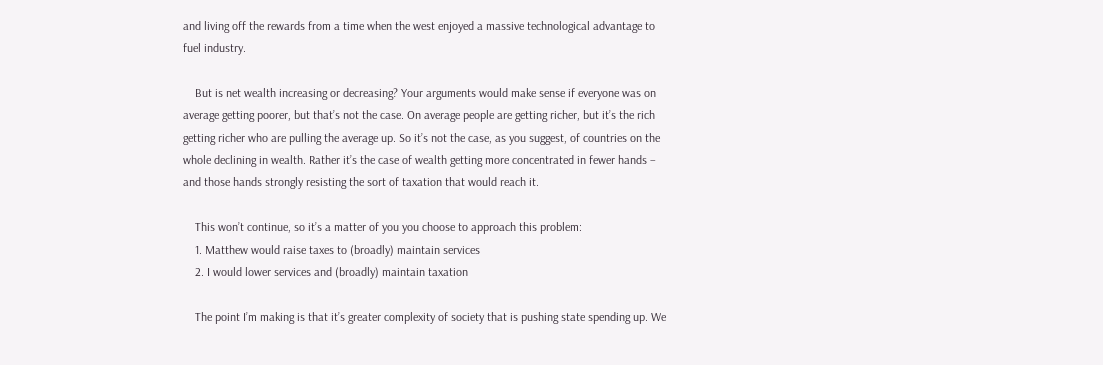and living off the rewards from a time when the west enjoyed a massive technological advantage to fuel industry.

    But is net wealth increasing or decreasing? Your arguments would make sense if everyone was on average getting poorer, but that’s not the case. On average people are getting richer, but it’s the rich getting richer who are pulling the average up. So it’s not the case, as you suggest, of countries on the whole declining in wealth. Rather it’s the case of wealth getting more concentrated in fewer hands – and those hands strongly resisting the sort of taxation that would reach it.

    This won’t continue, so it’s a matter of you you choose to approach this problem:
    1. Matthew would raise taxes to (broadly) maintain services
    2. I would lower services and (broadly) maintain taxation

    The point I’m making is that it’s greater complexity of society that is pushing state spending up. We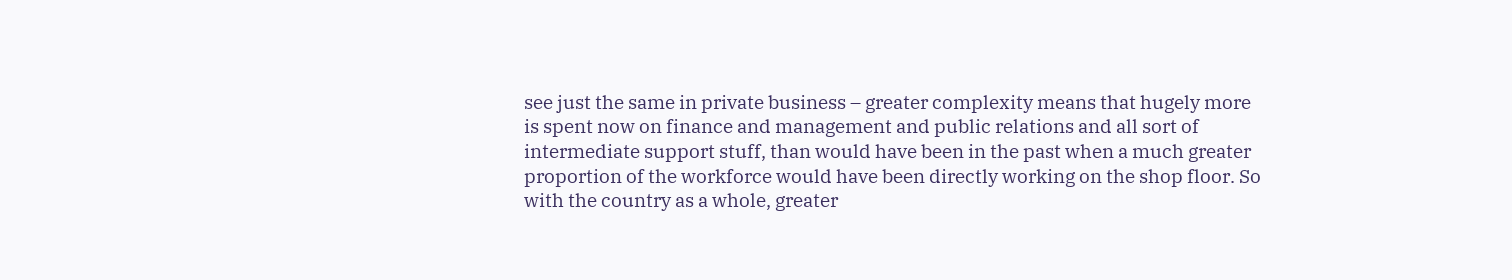see just the same in private business – greater complexity means that hugely more is spent now on finance and management and public relations and all sort of intermediate support stuff, than would have been in the past when a much greater proportion of the workforce would have been directly working on the shop floor. So with the country as a whole, greater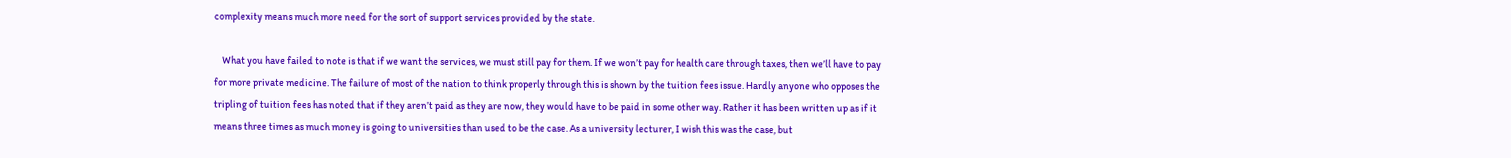complexity means much more need for the sort of support services provided by the state.

    What you have failed to note is that if we want the services, we must still pay for them. If we won’t pay for health care through taxes, then we’ll have to pay for more private medicine. The failure of most of the nation to think properly through this is shown by the tuition fees issue. Hardly anyone who opposes the tripling of tuition fees has noted that if they aren’t paid as they are now, they would have to be paid in some other way. Rather it has been written up as if it means three times as much money is going to universities than used to be the case. As a university lecturer, I wish this was the case, but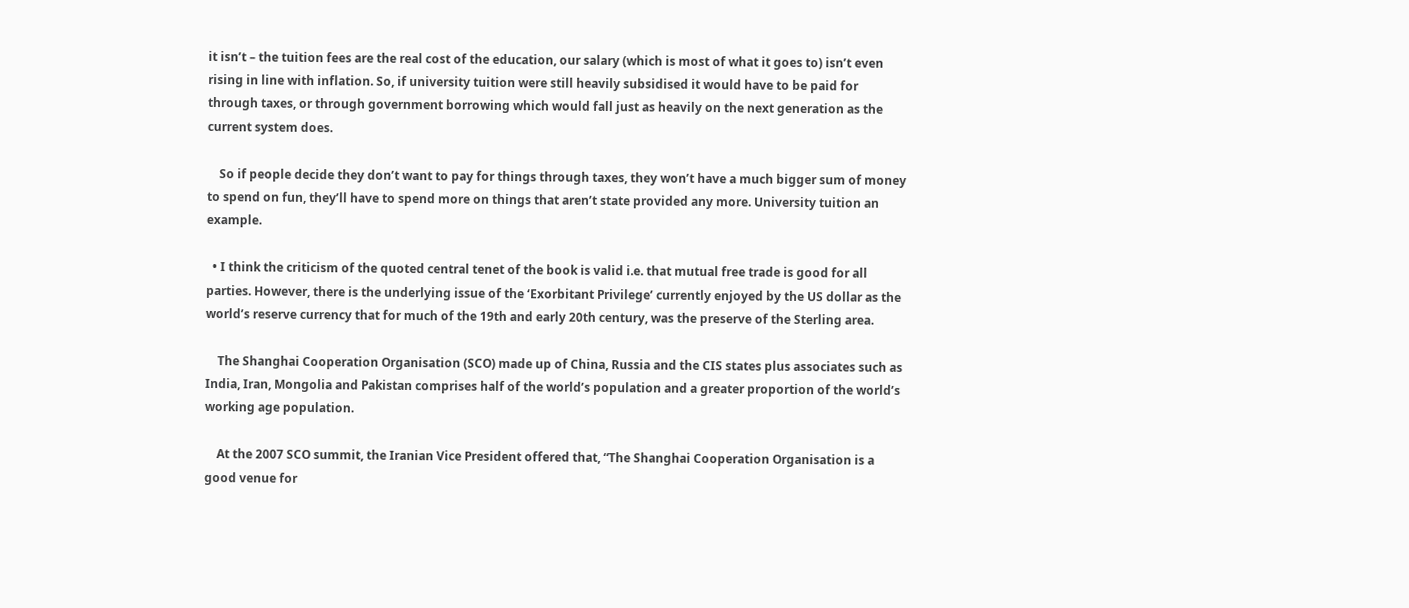it isn’t – the tuition fees are the real cost of the education, our salary (which is most of what it goes to) isn’t even rising in line with inflation. So, if university tuition were still heavily subsidised it would have to be paid for through taxes, or through government borrowing which would fall just as heavily on the next generation as the current system does.

    So if people decide they don’t want to pay for things through taxes, they won’t have a much bigger sum of money to spend on fun, they’ll have to spend more on things that aren’t state provided any more. University tuition an example.

  • I think the criticism of the quoted central tenet of the book is valid i.e. that mutual free trade is good for all parties. However, there is the underlying issue of the ‘Exorbitant Privilege’ currently enjoyed by the US dollar as the world’s reserve currency that for much of the 19th and early 20th century, was the preserve of the Sterling area.

    The Shanghai Cooperation Organisation (SCO) made up of China, Russia and the CIS states plus associates such as India, Iran, Mongolia and Pakistan comprises half of the world’s population and a greater proportion of the world’s working age population.

    At the 2007 SCO summit, the Iranian Vice President offered that, “The Shanghai Cooperation Organisation is a good venue for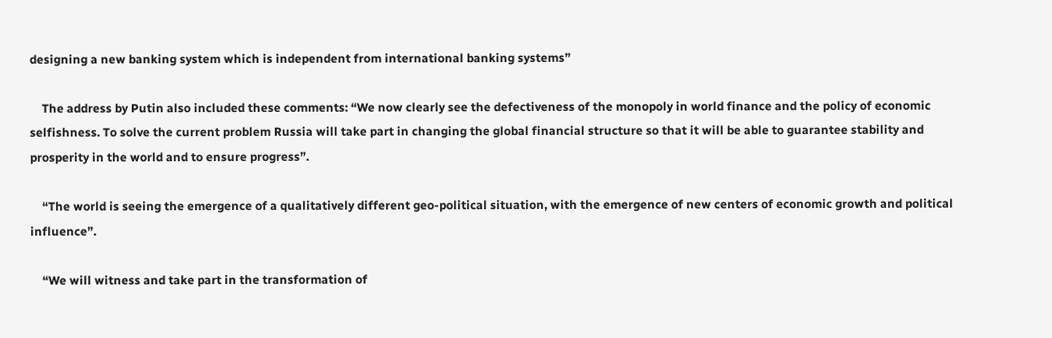designing a new banking system which is independent from international banking systems”

    The address by Putin also included these comments: “We now clearly see the defectiveness of the monopoly in world finance and the policy of economic selfishness. To solve the current problem Russia will take part in changing the global financial structure so that it will be able to guarantee stability and prosperity in the world and to ensure progress”.

    “The world is seeing the emergence of a qualitatively different geo-political situation, with the emergence of new centers of economic growth and political influence”.

    “We will witness and take part in the transformation of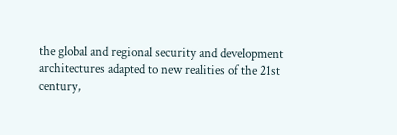the global and regional security and development architectures adapted to new realities of the 21st century,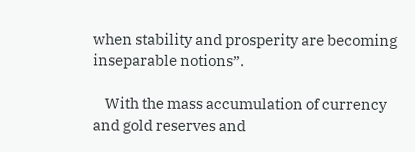when stability and prosperity are becoming inseparable notions”.

    With the mass accumulation of currency and gold reserves and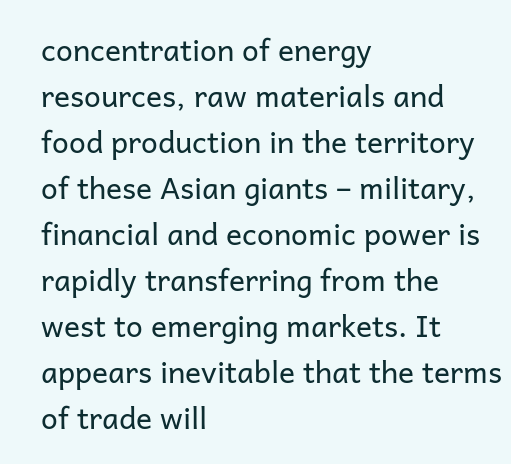concentration of energy resources, raw materials and food production in the territory of these Asian giants – military, financial and economic power is rapidly transferring from the west to emerging markets. It appears inevitable that the terms of trade will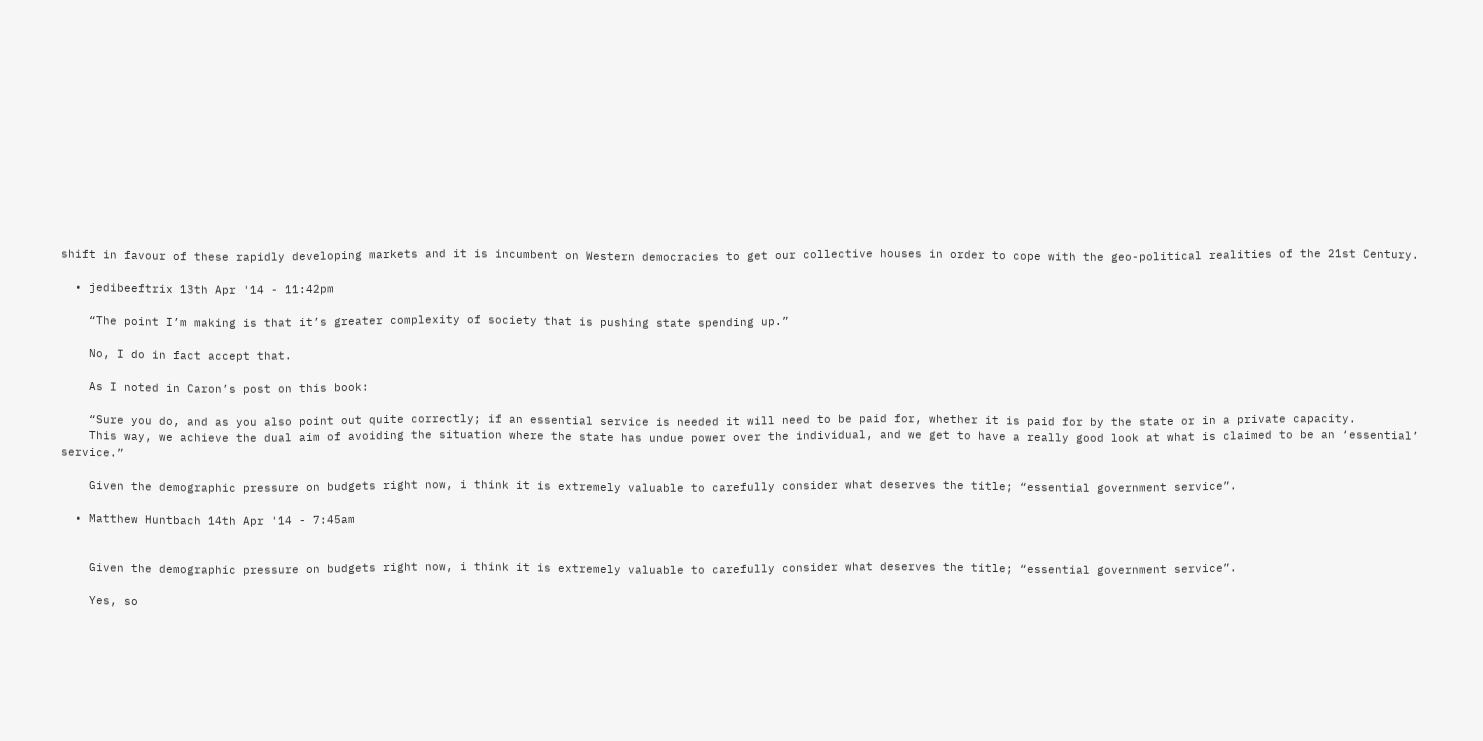shift in favour of these rapidly developing markets and it is incumbent on Western democracies to get our collective houses in order to cope with the geo-political realities of the 21st Century.

  • jedibeeftrix 13th Apr '14 - 11:42pm

    “The point I’m making is that it’s greater complexity of society that is pushing state spending up.”

    No, I do in fact accept that.

    As I noted in Caron’s post on this book:

    “Sure you do, and as you also point out quite correctly; if an essential service is needed it will need to be paid for, whether it is paid for by the state or in a private capacity.
    This way, we achieve the dual aim of avoiding the situation where the state has undue power over the individual, and we get to have a really good look at what is claimed to be an ‘essential’ service.”

    Given the demographic pressure on budgets right now, i think it is extremely valuable to carefully consider what deserves the title; “essential government service”.

  • Matthew Huntbach 14th Apr '14 - 7:45am


    Given the demographic pressure on budgets right now, i think it is extremely valuable to carefully consider what deserves the title; “essential government service”.

    Yes, so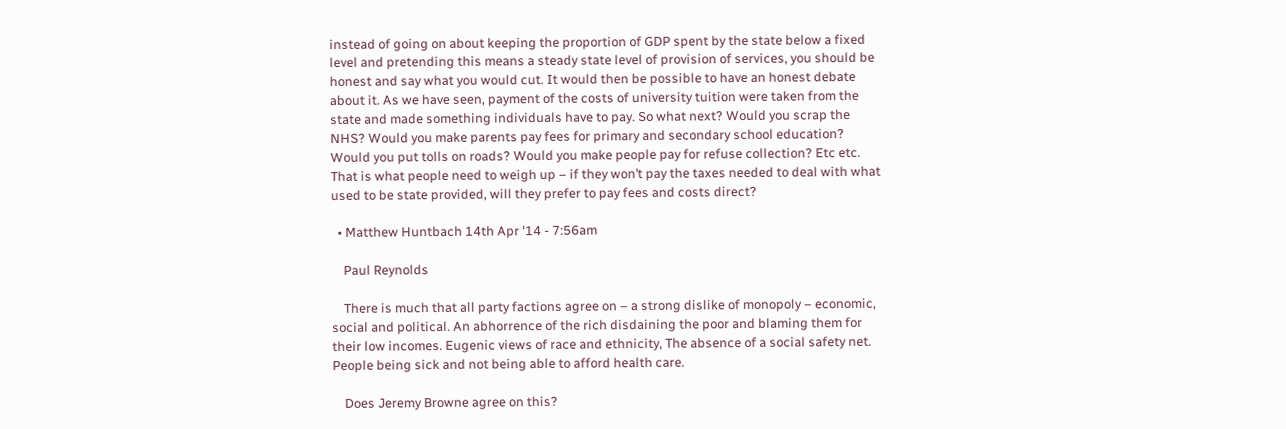instead of going on about keeping the proportion of GDP spent by the state below a fixed level and pretending this means a steady state level of provision of services, you should be honest and say what you would cut. It would then be possible to have an honest debate about it. As we have seen, payment of the costs of university tuition were taken from the state and made something individuals have to pay. So what next? Would you scrap the NHS? Would you make parents pay fees for primary and secondary school education? Would you put tolls on roads? Would you make people pay for refuse collection? Etc etc. That is what people need to weigh up – if they won’t pay the taxes needed to deal with what used to be state provided, will they prefer to pay fees and costs direct?

  • Matthew Huntbach 14th Apr '14 - 7:56am

    Paul Reynolds

    There is much that all party factions agree on – a strong dislike of monopoly – economic, social and political. An abhorrence of the rich disdaining the poor and blaming them for their low incomes. Eugenic views of race and ethnicity, The absence of a social safety net. People being sick and not being able to afford health care.

    Does Jeremy Browne agree on this?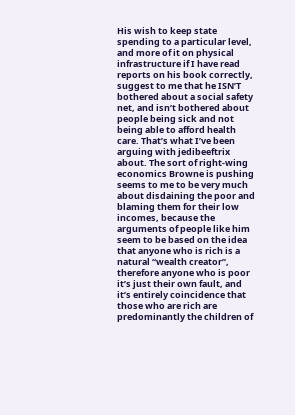His wish to keep state spending to a particular level, and more of it on physical infrastructure if I have read reports on his book correctly, suggest to me that he ISN’T bothered about a social safety net, and isn’t bothered about people being sick and not being able to afford health care. That’s what I’ve been arguing with jedibeeftrix about. The sort of right-wing economics Browne is pushing seems to me to be very much about disdaining the poor and blaming them for their low incomes, because the arguments of people like him seem to be based on the idea that anyone who is rich is a natural “wealth creator”, therefore anyone who is poor it’s just their own fault, and it’s entirely coincidence that those who are rich are predominantly the children of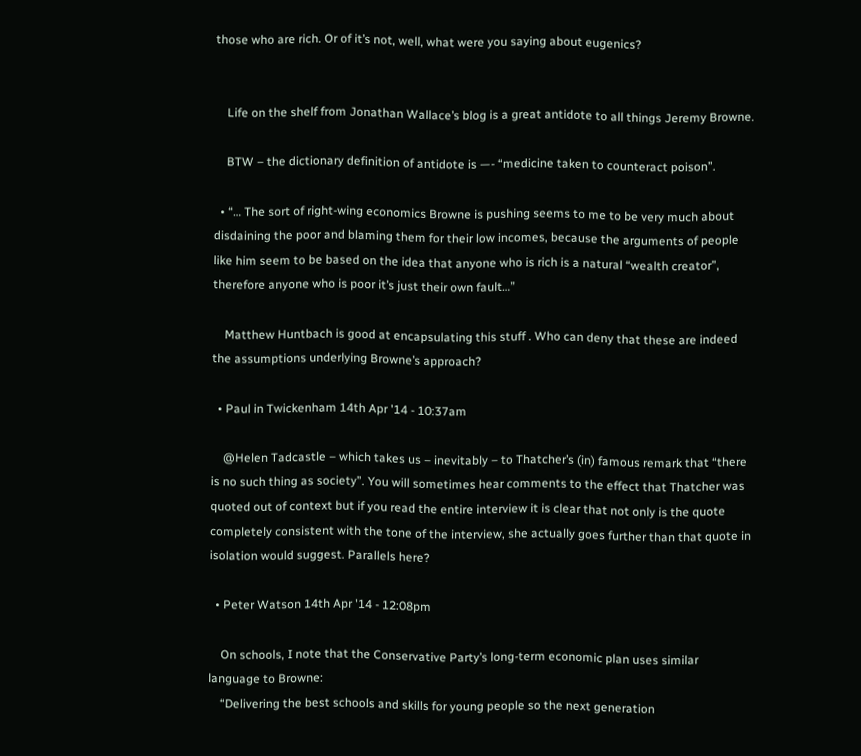those who are rich. Or of it’s not, well, what were you saying about eugenics?


    Life on the shelf from Jonathan Wallace’s blog is a great antidote to all things Jeremy Browne.

    BTW – the dictionary definition of antidote is —- “medicine taken to counteract poison”.

  • “… The sort of right-wing economics Browne is pushing seems to me to be very much about disdaining the poor and blaming them for their low incomes, because the arguments of people like him seem to be based on the idea that anyone who is rich is a natural “wealth creator”, therefore anyone who is poor it’s just their own fault…”

    Matthew Huntbach is good at encapsulating this stuff . Who can deny that these are indeed the assumptions underlying Browne’s approach?

  • Paul in Twickenham 14th Apr '14 - 10:37am

    @Helen Tadcastle – which takes us – inevitably – to Thatcher’s (in) famous remark that “there is no such thing as society”. You will sometimes hear comments to the effect that Thatcher was quoted out of context but if you read the entire interview it is clear that not only is the quote completely consistent with the tone of the interview, she actually goes further than that quote in isolation would suggest. Parallels here?

  • Peter Watson 14th Apr '14 - 12:08pm

    On schools, I note that the Conservative Party’s long-term economic plan uses similar language to Browne:
    “Delivering the best schools and skills for young people so the next generation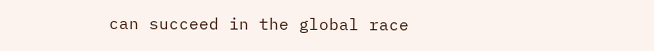can succeed in the global race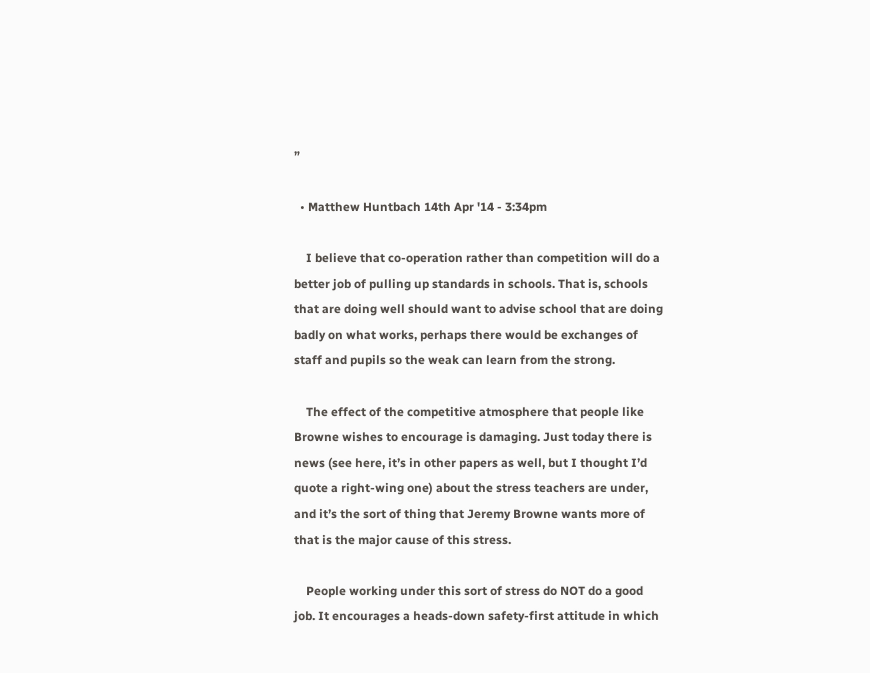”

  • Matthew Huntbach 14th Apr '14 - 3:34pm

    I believe that co-operation rather than competition will do a better job of pulling up standards in schools. That is, schools that are doing well should want to advise school that are doing badly on what works, perhaps there would be exchanges of staff and pupils so the weak can learn from the strong.

    The effect of the competitive atmosphere that people like Browne wishes to encourage is damaging. Just today there is news (see here, it’s in other papers as well, but I thought I’d quote a right-wing one) about the stress teachers are under, and it’s the sort of thing that Jeremy Browne wants more of that is the major cause of this stress.

    People working under this sort of stress do NOT do a good job. It encourages a heads-down safety-first attitude in which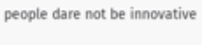people dare not be innovative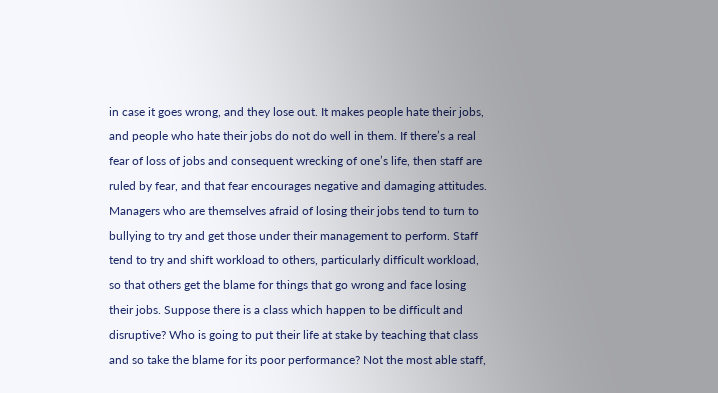in case it goes wrong, and they lose out. It makes people hate their jobs, and people who hate their jobs do not do well in them. If there’s a real fear of loss of jobs and consequent wrecking of one’s life, then staff are ruled by fear, and that fear encourages negative and damaging attitudes. Managers who are themselves afraid of losing their jobs tend to turn to bullying to try and get those under their management to perform. Staff tend to try and shift workload to others, particularly difficult workload, so that others get the blame for things that go wrong and face losing their jobs. Suppose there is a class which happen to be difficult and disruptive? Who is going to put their life at stake by teaching that class and so take the blame for its poor performance? Not the most able staff,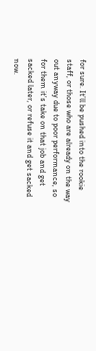for sure. It’ll be pushed into the rookie staff, or those who are already on the way out anyway due to poor performance, so for them it’s take on that job and get sacked later, or refuse it and get sacked now.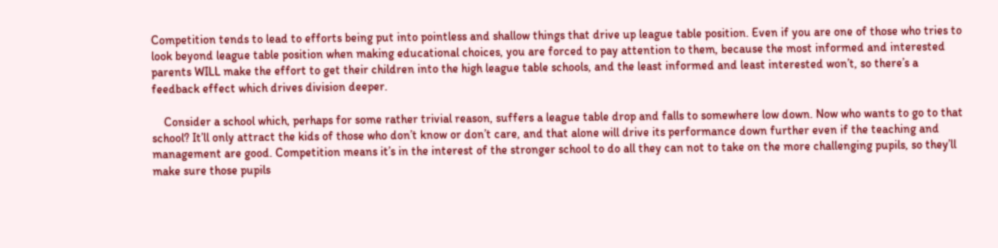Competition tends to lead to efforts being put into pointless and shallow things that drive up league table position. Even if you are one of those who tries to look beyond league table position when making educational choices, you are forced to pay attention to them, because the most informed and interested parents WILL make the effort to get their children into the high league table schools, and the least informed and least interested won’t, so there’s a feedback effect which drives division deeper.

    Consider a school which, perhaps for some rather trivial reason, suffers a league table drop and falls to somewhere low down. Now who wants to go to that school? It’ll only attract the kids of those who don’t know or don’t care, and that alone will drive its performance down further even if the teaching and management are good. Competition means it’s in the interest of the stronger school to do all they can not to take on the more challenging pupils, so they’ll make sure those pupils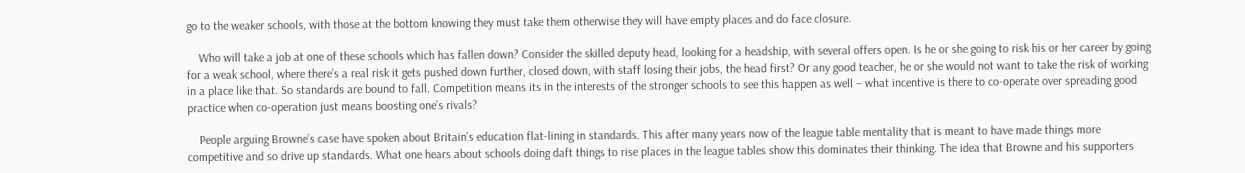go to the weaker schools, with those at the bottom knowing they must take them otherwise they will have empty places and do face closure.

    Who will take a job at one of these schools which has fallen down? Consider the skilled deputy head, looking for a headship, with several offers open. Is he or she going to risk his or her career by going for a weak school, where there’s a real risk it gets pushed down further, closed down, with staff losing their jobs, the head first? Or any good teacher, he or she would not want to take the risk of working in a place like that. So standards are bound to fall. Competition means its in the interests of the stronger schools to see this happen as well – what incentive is there to co-operate over spreading good practice when co-operation just means boosting one’s rivals?

    People arguing Browne’s case have spoken about Britain’s education flat-lining in standards. This after many years now of the league table mentality that is meant to have made things more competitive and so drive up standards. What one hears about schools doing daft things to rise places in the league tables show this dominates their thinking. The idea that Browne and his supporters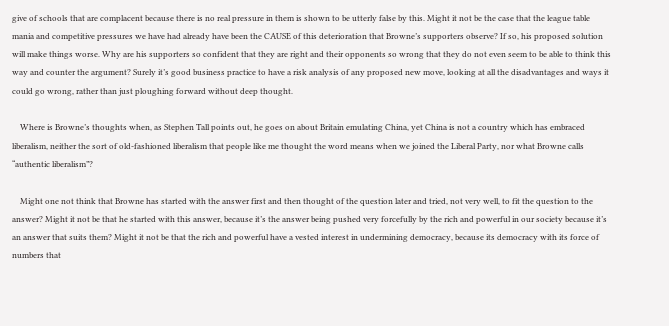give of schools that are complacent because there is no real pressure in them is shown to be utterly false by this. Might it not be the case that the league table mania and competitive pressures we have had already have been the CAUSE of this deterioration that Browne’s supporters observe? If so, his proposed solution will make things worse. Why are his supporters so confident that they are right and their opponents so wrong that they do not even seem to be able to think this way and counter the argument? Surely it’s good business practice to have a risk analysis of any proposed new move, looking at all the disadvantages and ways it could go wrong, rather than just ploughing forward without deep thought.

    Where is Browne’s thoughts when, as Stephen Tall points out, he goes on about Britain emulating China, yet China is not a country which has embraced liberalism, neither the sort of old-fashioned liberalism that people like me thought the word means when we joined the Liberal Party, nor what Browne calls “authentic liberalism”?

    Might one not think that Browne has started with the answer first and then thought of the question later and tried, not very well, to fit the question to the answer? Might it not be that he started with this answer, because it’s the answer being pushed very forcefully by the rich and powerful in our society because it’s an answer that suits them? Might it not be that the rich and powerful have a vested interest in undermining democracy, because its democracy with its force of numbers that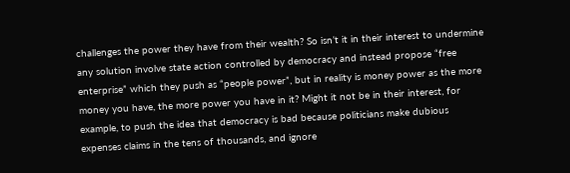challenges the power they have from their wealth? So isn’t it in their interest to undermine any solution involve state action controlled by democracy and instead propose “free enterprise” which they push as “people power”, but in reality is money power as the more money you have, the more power you have in it? Might it not be in their interest, for example, to push the idea that democracy is bad because politicians make dubious expenses claims in the tens of thousands, and ignore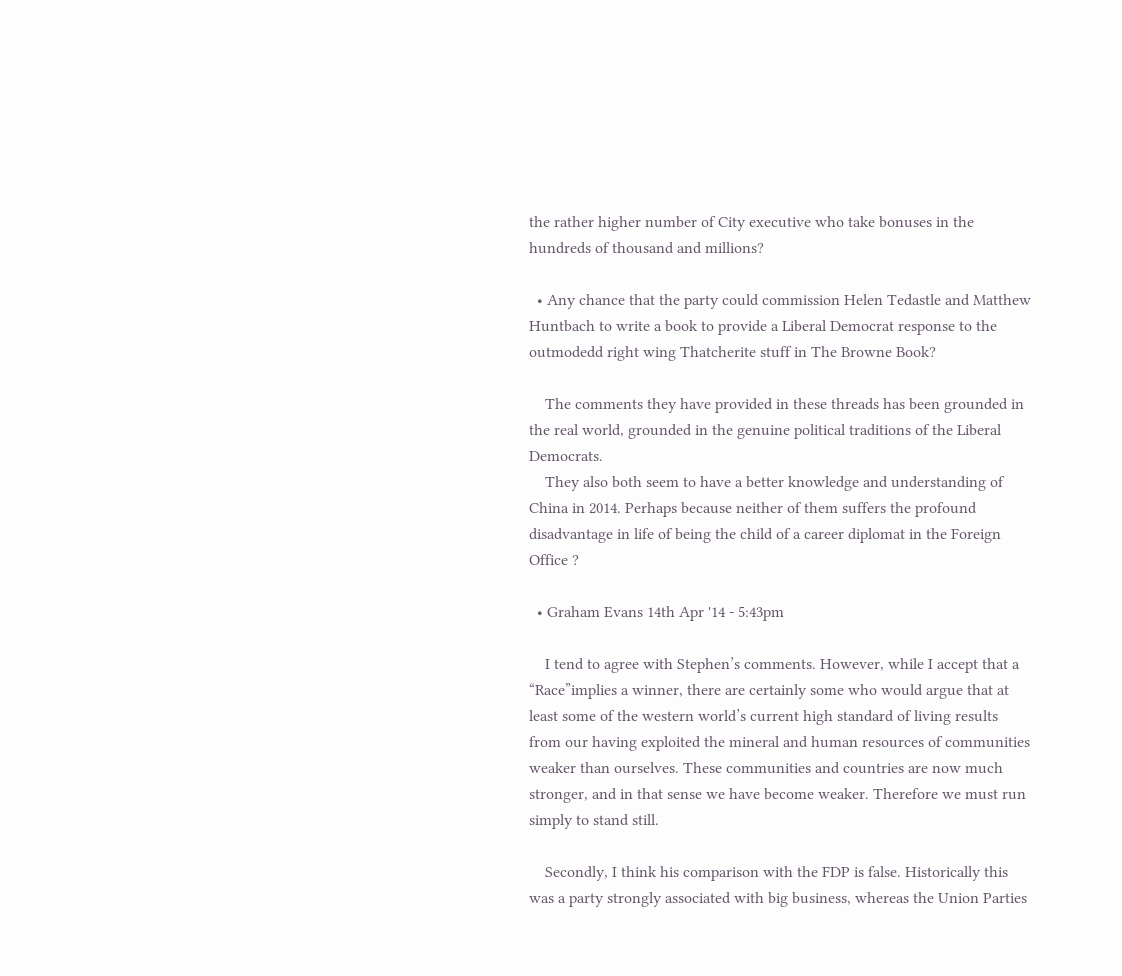the rather higher number of City executive who take bonuses in the hundreds of thousand and millions?

  • Any chance that the party could commission Helen Tedastle and Matthew Huntbach to write a book to provide a Liberal Democrat response to the outmodedd right wing Thatcherite stuff in The Browne Book?

    The comments they have provided in these threads has been grounded in the real world, grounded in the genuine political traditions of the Liberal Democrats.
    They also both seem to have a better knowledge and understanding of China in 2014. Perhaps because neither of them suffers the profound disadvantage in life of being the child of a career diplomat in the Foreign Office ?

  • Graham Evans 14th Apr '14 - 5:43pm

    I tend to agree with Stephen’s comments. However, while I accept that a “Race”implies a winner, there are certainly some who would argue that at least some of the western world’s current high standard of living results from our having exploited the mineral and human resources of communities weaker than ourselves. These communities and countries are now much stronger, and in that sense we have become weaker. Therefore we must run simply to stand still.

    Secondly, I think his comparison with the FDP is false. Historically this was a party strongly associated with big business, whereas the Union Parties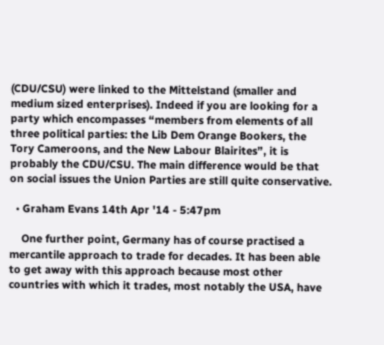(CDU/CSU) were linked to the Mittelstand (smaller and medium sized enterprises). Indeed if you are looking for a party which encompasses “members from elements of all three political parties: the Lib Dem Orange Bookers, the Tory Cameroons, and the New Labour Blairites”, it is probably the CDU/CSU. The main difference would be that on social issues the Union Parties are still quite conservative.

  • Graham Evans 14th Apr '14 - 5:47pm

    One further point, Germany has of course practised a mercantile approach to trade for decades. It has been able to get away with this approach because most other countries with which it trades, most notably the USA, have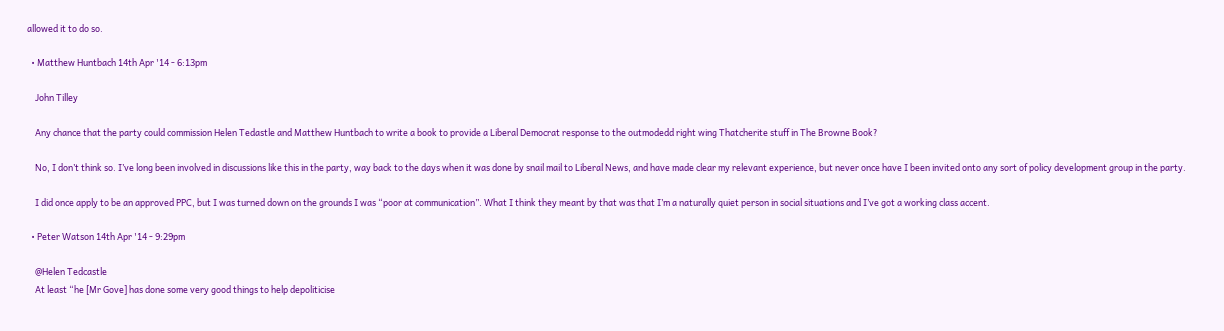allowed it to do so.

  • Matthew Huntbach 14th Apr '14 - 6:13pm

    John Tilley

    Any chance that the party could commission Helen Tedastle and Matthew Huntbach to write a book to provide a Liberal Democrat response to the outmodedd right wing Thatcherite stuff in The Browne Book?

    No, I don’t think so. I’ve long been involved in discussions like this in the party, way back to the days when it was done by snail mail to Liberal News, and have made clear my relevant experience, but never once have I been invited onto any sort of policy development group in the party.

    I did once apply to be an approved PPC, but I was turned down on the grounds I was “poor at communication”. What I think they meant by that was that I’m a naturally quiet person in social situations and I’ve got a working class accent.

  • Peter Watson 14th Apr '14 - 9:29pm

    @Helen Tedcastle
    At least “he [Mr Gove] has done some very good things to help depoliticise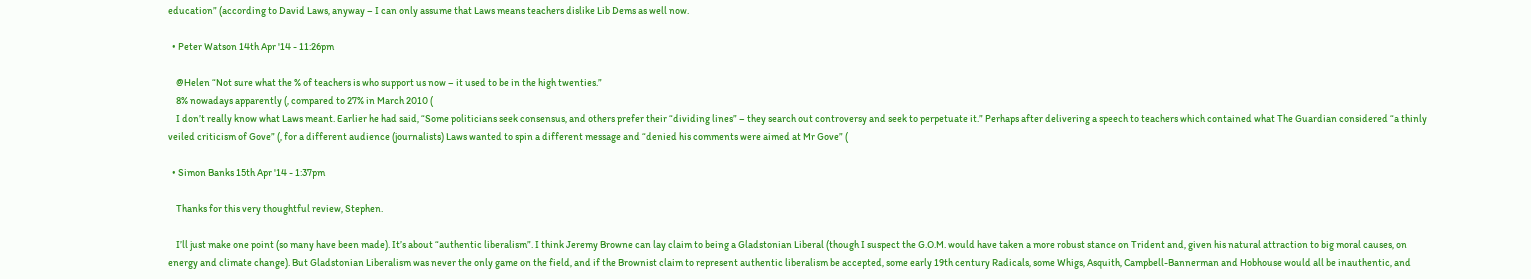education” (according to David Laws, anyway – I can only assume that Laws means teachers dislike Lib Dems as well now.

  • Peter Watson 14th Apr '14 - 11:26pm

    @Helen “Not sure what the % of teachers is who support us now – it used to be in the high twenties.”
    8% nowadays apparently (, compared to 27% in March 2010 (
    I don’t really know what Laws meant. Earlier he had said, “Some politicians seek consensus, and others prefer their “dividing lines” – they search out controversy and seek to perpetuate it.” Perhaps after delivering a speech to teachers which contained what The Guardian considered “a thinly veiled criticism of Gove” (, for a different audience (journalists) Laws wanted to spin a different message and “denied his comments were aimed at Mr Gove” (

  • Simon Banks 15th Apr '14 - 1:37pm

    Thanks for this very thoughtful review, Stephen.

    I’ll just make one point (so many have been made). It’s about “authentic liberalism”. I think Jeremy Browne can lay claim to being a Gladstonian Liberal (though I suspect the G.O.M. would have taken a more robust stance on Trident and, given his natural attraction to big moral causes, on energy and climate change). But Gladstonian Liberalism was never the only game on the field, and if the Brownist claim to represent authentic liberalism be accepted, some early 19th century Radicals, some Whigs, Asquith, Campbell-Bannerman and Hobhouse would all be inauthentic, and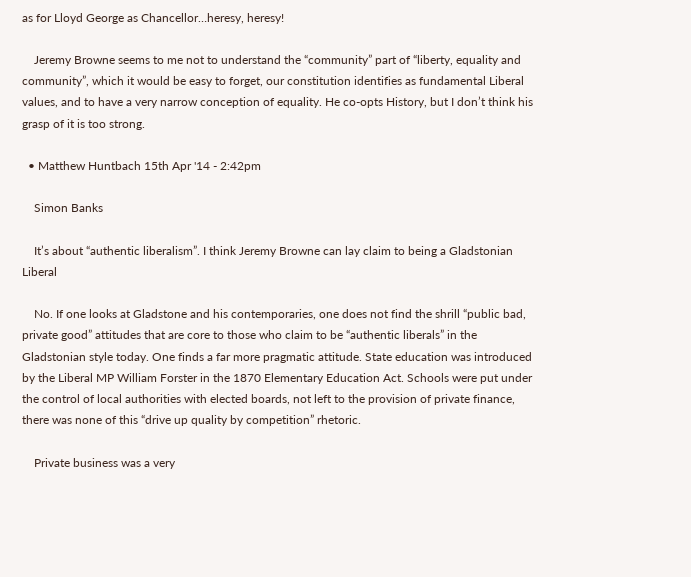as for Lloyd George as Chancellor…heresy, heresy!

    Jeremy Browne seems to me not to understand the “community” part of “liberty, equality and community”, which it would be easy to forget, our constitution identifies as fundamental Liberal values, and to have a very narrow conception of equality. He co-opts History, but I don’t think his grasp of it is too strong.

  • Matthew Huntbach 15th Apr '14 - 2:42pm

    Simon Banks

    It’s about “authentic liberalism”. I think Jeremy Browne can lay claim to being a Gladstonian Liberal

    No. If one looks at Gladstone and his contemporaries, one does not find the shrill “public bad, private good” attitudes that are core to those who claim to be “authentic liberals” in the Gladstonian style today. One finds a far more pragmatic attitude. State education was introduced by the Liberal MP William Forster in the 1870 Elementary Education Act. Schools were put under the control of local authorities with elected boards, not left to the provision of private finance, there was none of this “drive up quality by competition” rhetoric.

    Private business was a very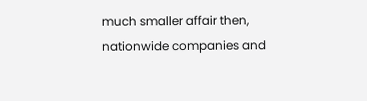much smaller affair then, nationwide companies and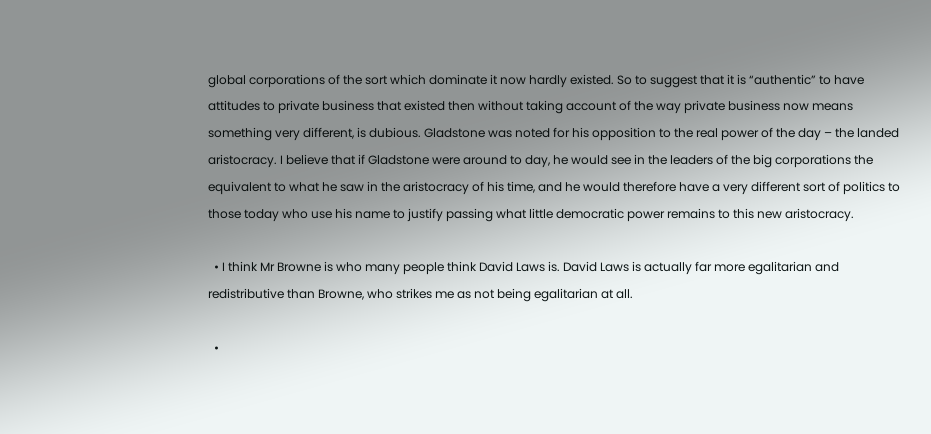global corporations of the sort which dominate it now hardly existed. So to suggest that it is “authentic” to have attitudes to private business that existed then without taking account of the way private business now means something very different, is dubious. Gladstone was noted for his opposition to the real power of the day – the landed aristocracy. I believe that if Gladstone were around to day, he would see in the leaders of the big corporations the equivalent to what he saw in the aristocracy of his time, and he would therefore have a very different sort of politics to those today who use his name to justify passing what little democratic power remains to this new aristocracy.

  • I think Mr Browne is who many people think David Laws is. David Laws is actually far more egalitarian and redistributive than Browne, who strikes me as not being egalitarian at all.

  •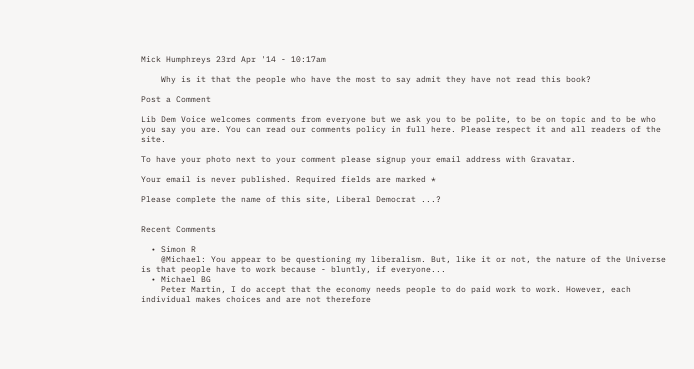Mick Humphreys 23rd Apr '14 - 10:17am

    Why is it that the people who have the most to say admit they have not read this book?

Post a Comment

Lib Dem Voice welcomes comments from everyone but we ask you to be polite, to be on topic and to be who you say you are. You can read our comments policy in full here. Please respect it and all readers of the site.

To have your photo next to your comment please signup your email address with Gravatar.

Your email is never published. Required fields are marked *

Please complete the name of this site, Liberal Democrat ...?


Recent Comments

  • Simon R
    @Michael: You appear to be questioning my liberalism. But, like it or not, the nature of the Universe is that people have to work because - bluntly, if everyone...
  • Michael BG
    Peter Martin, I do accept that the economy needs people to do paid work to work. However, each individual makes choices and are not therefore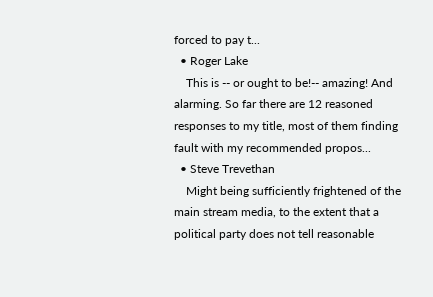forced to pay t...
  • Roger Lake
    This is -- or ought to be!-- amazing! And alarming. So far there are 12 reasoned responses to my title, most of them finding fault with my recommended propos...
  • Steve Trevethan
    Might being sufficiently frightened of the main stream media, to the extent that a political party does not tell reasonable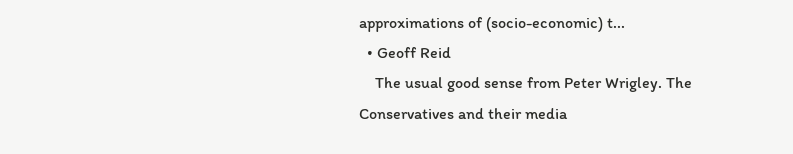approximations of (socio-economic) t...
  • Geoff Reid
    The usual good sense from Peter Wrigley. The Conservatives and their media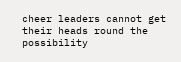cheer leaders cannot get their heads round the possibility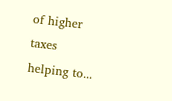of higher taxes helping to...